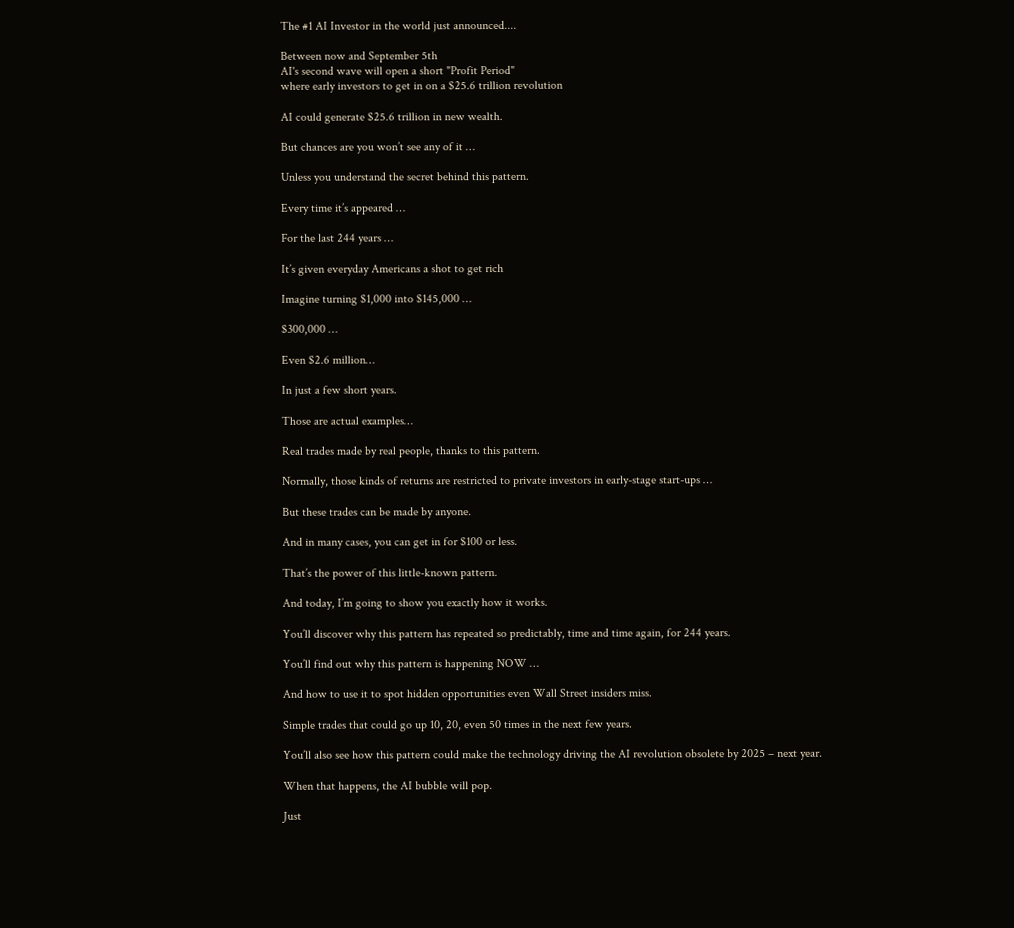The #1 AI Investor in the world just announced....

Between now and September 5th
AI's second wave will open a short "Profit Period"
where early investors to get in on a $25.6 trillion revolution

AI could generate $25.6 trillion in new wealth.

But chances are you won’t see any of it …

Unless you understand the secret behind this pattern.

Every time it’s appeared …

For the last 244 years …

It’s given everyday Americans a shot to get rich

Imagine turning $1,000 into $145,000 …

$300,000 …

Even $2.6 million…

In just a few short years.

Those are actual examples…

Real trades made by real people, thanks to this pattern.

Normally, those kinds of returns are restricted to private investors in early-stage start-ups …

But these trades can be made by anyone.

And in many cases, you can get in for $100 or less.

That’s the power of this little-known pattern.

And today, I’m going to show you exactly how it works.

You’ll discover why this pattern has repeated so predictably, time and time again, for 244 years.

You’ll find out why this pattern is happening NOW …

And how to use it to spot hidden opportunities even Wall Street insiders miss.

Simple trades that could go up 10, 20, even 50 times in the next few years.

You’ll also see how this pattern could make the technology driving the AI revolution obsolete by 2025 – next year.

When that happens, the AI bubble will pop.

Just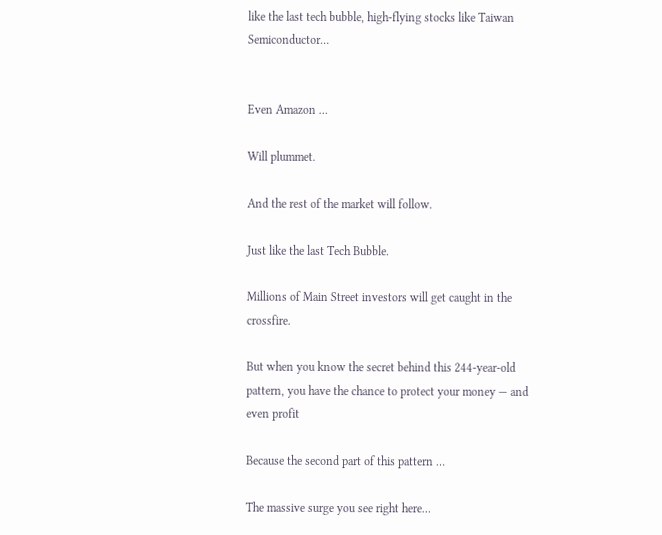like the last tech bubble, high-flying stocks like Taiwan Semiconductor…


Even Amazon …

Will plummet.

And the rest of the market will follow.

Just like the last Tech Bubble.

Millions of Main Street investors will get caught in the crossfire.

But when you know the secret behind this 244-year-old pattern, you have the chance to protect your money — and even profit

Because the second part of this pattern …

The massive surge you see right here…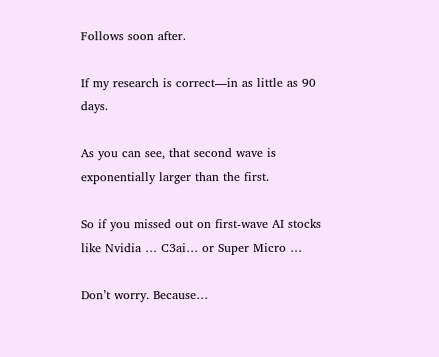Follows soon after.

If my research is correct—in as little as 90 days.

As you can see, that second wave is exponentially larger than the first.

So if you missed out on first-wave AI stocks like Nvidia … C3ai… or Super Micro …

Don’t worry. Because…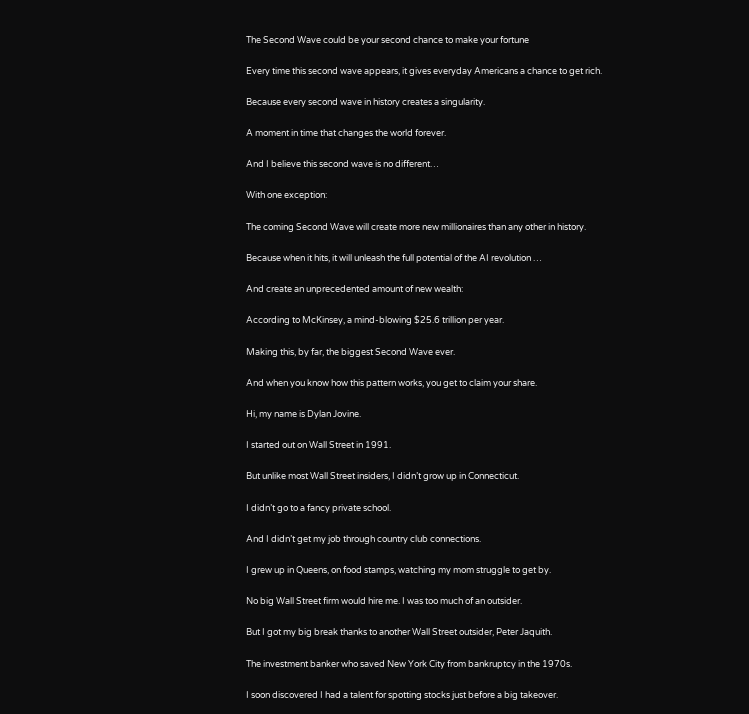The Second Wave could be your second chance to make your fortune

Every time this second wave appears, it gives everyday Americans a chance to get rich.

Because every second wave in history creates a singularity.

A moment in time that changes the world forever.

And I believe this second wave is no different…

With one exception:

The coming Second Wave will create more new millionaires than any other in history.

Because when it hits, it will unleash the full potential of the AI revolution …

And create an unprecedented amount of new wealth:

According to McKinsey, a mind-blowing $25.6 trillion per year.

Making this, by far, the biggest Second Wave ever.

And when you know how this pattern works, you get to claim your share.

Hi, my name is Dylan Jovine.

I started out on Wall Street in 1991.

But unlike most Wall Street insiders, I didn’t grow up in Connecticut.

I didn’t go to a fancy private school.

And I didn’t get my job through country club connections.

I grew up in Queens, on food stamps, watching my mom struggle to get by.

No big Wall Street firm would hire me. I was too much of an outsider.

But I got my big break thanks to another Wall Street outsider, Peter Jaquith.

The investment banker who saved New York City from bankruptcy in the 1970s.

I soon discovered I had a talent for spotting stocks just before a big takeover.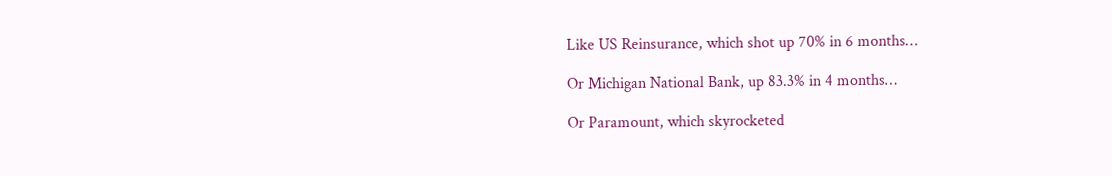Like US Reinsurance, which shot up 70% in 6 months…

Or Michigan National Bank, up 83.3% in 4 months…

Or Paramount, which skyrocketed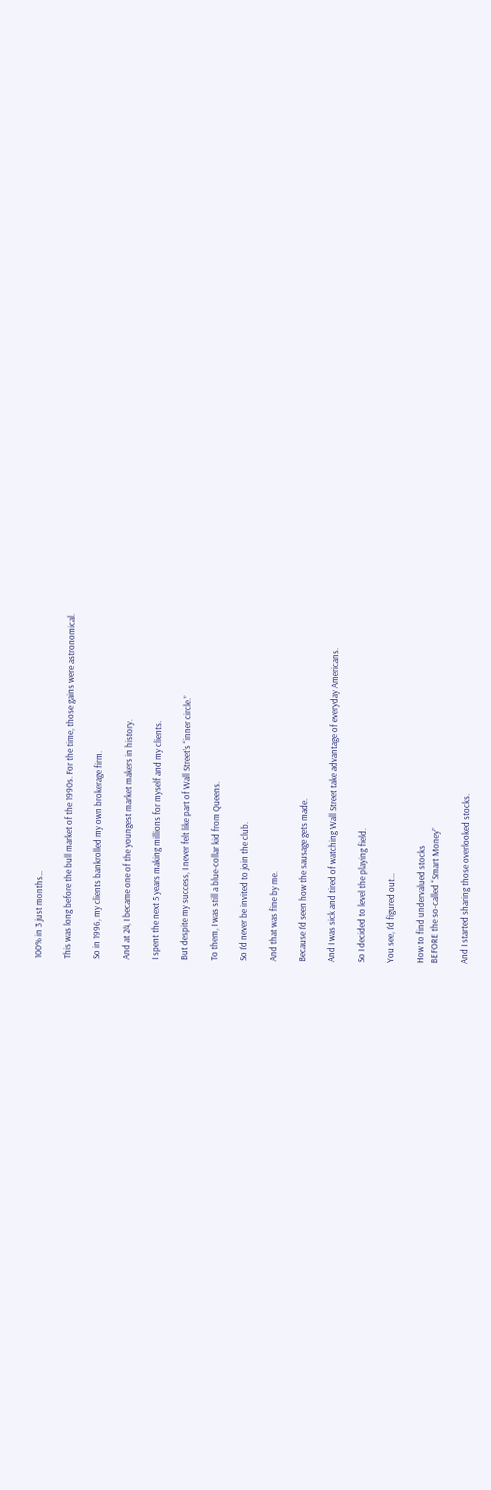100% in 3 just months…

This was long before the bull market of the 1990s. For the time, those gains were astronomical.

So in 1996, my clients bankrolled my own brokerage firm.

And at 24, I became one of the youngest market makers in history.

I spent the next 5 years making millions for myself and my clients.

But despite my success, I never felt like part of Wall Street’s “inner circle.”

To them, I was still a blue-collar kid from Queens.

So I’d never be invited to join the club.

And that was fine by me.

Because I’d seen how the sausage gets made.

And I was sick and tired of watching Wall Street take advantage of everyday Americans.

So I decided to level the playing field.

You see, I’d figured out…

How to find undervalued stocks
BEFORE the so-called “Smart Money”

And I started sharing those overlooked stocks.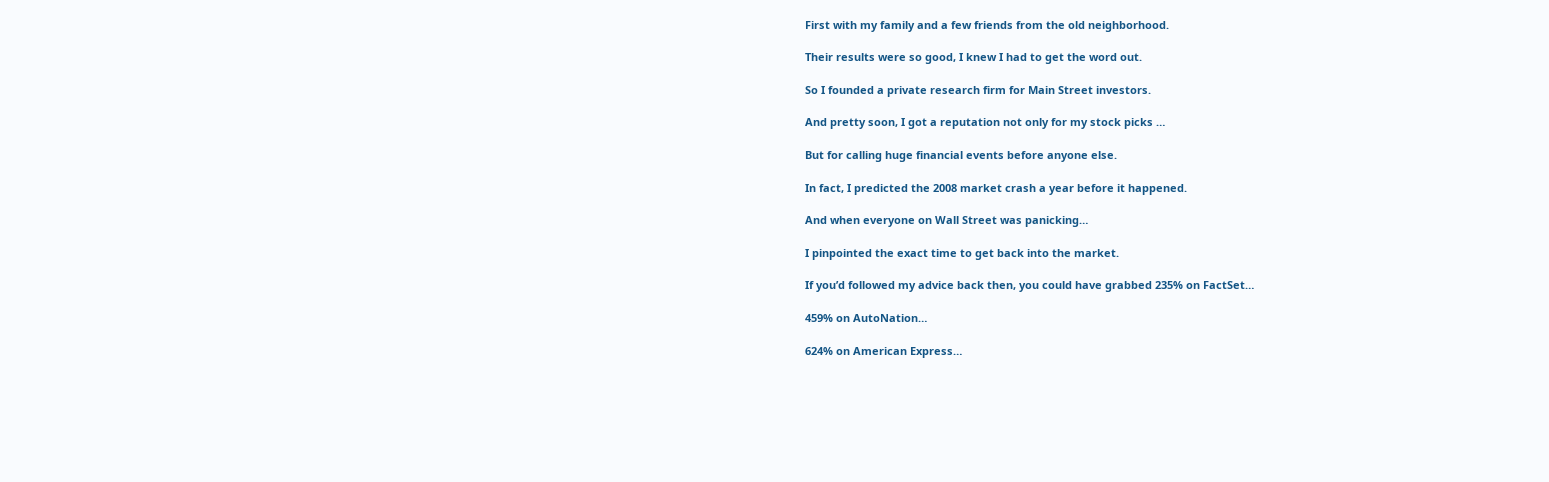First with my family and a few friends from the old neighborhood.

Their results were so good, I knew I had to get the word out.

So I founded a private research firm for Main Street investors.

And pretty soon, I got a reputation not only for my stock picks …

But for calling huge financial events before anyone else.

In fact, I predicted the 2008 market crash a year before it happened.

And when everyone on Wall Street was panicking…

I pinpointed the exact time to get back into the market.

If you’d followed my advice back then, you could have grabbed 235% on FactSet…

459% on AutoNation…

624% on American Express…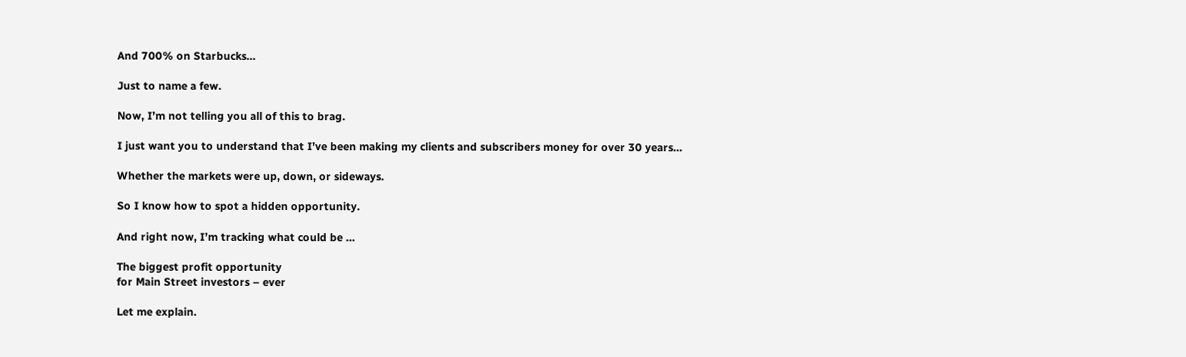And 700% on Starbucks…

Just to name a few.

Now, I’m not telling you all of this to brag.

I just want you to understand that I’ve been making my clients and subscribers money for over 30 years…

Whether the markets were up, down, or sideways.

So I know how to spot a hidden opportunity.

And right now, I’m tracking what could be …

The biggest profit opportunity
for Main Street investors – ever

Let me explain.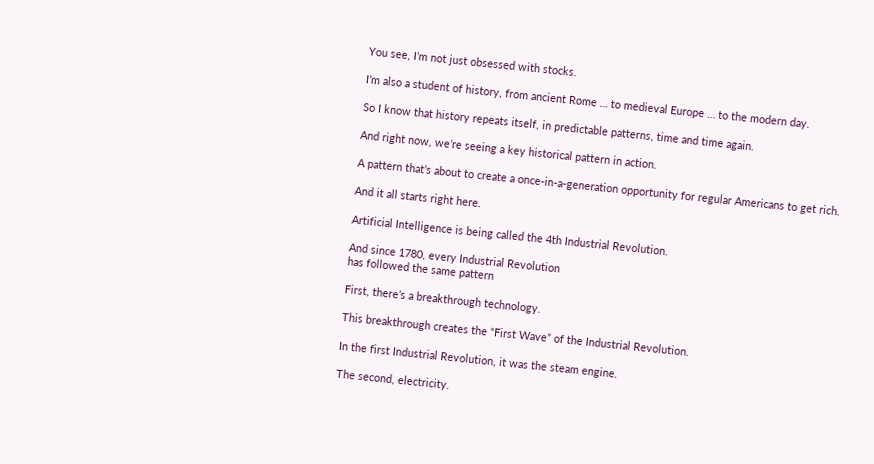You see, I’m not just obsessed with stocks.

I’m also a student of history, from ancient Rome … to medieval Europe … to the modern day.

So I know that history repeats itself, in predictable patterns, time and time again.

And right now, we’re seeing a key historical pattern in action.

A pattern that’s about to create a once-in-a-generation opportunity for regular Americans to get rich.

And it all starts right here.

Artificial Intelligence is being called the 4th Industrial Revolution.

And since 1780, every Industrial Revolution
has followed the same pattern

First, there’s a breakthrough technology.

This breakthrough creates the “First Wave” of the Industrial Revolution.

In the first Industrial Revolution, it was the steam engine.

The second, electricity.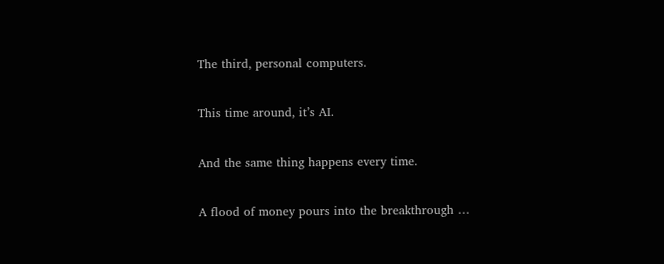The third, personal computers.

This time around, it’s AI.

And the same thing happens every time.

A flood of money pours into the breakthrough …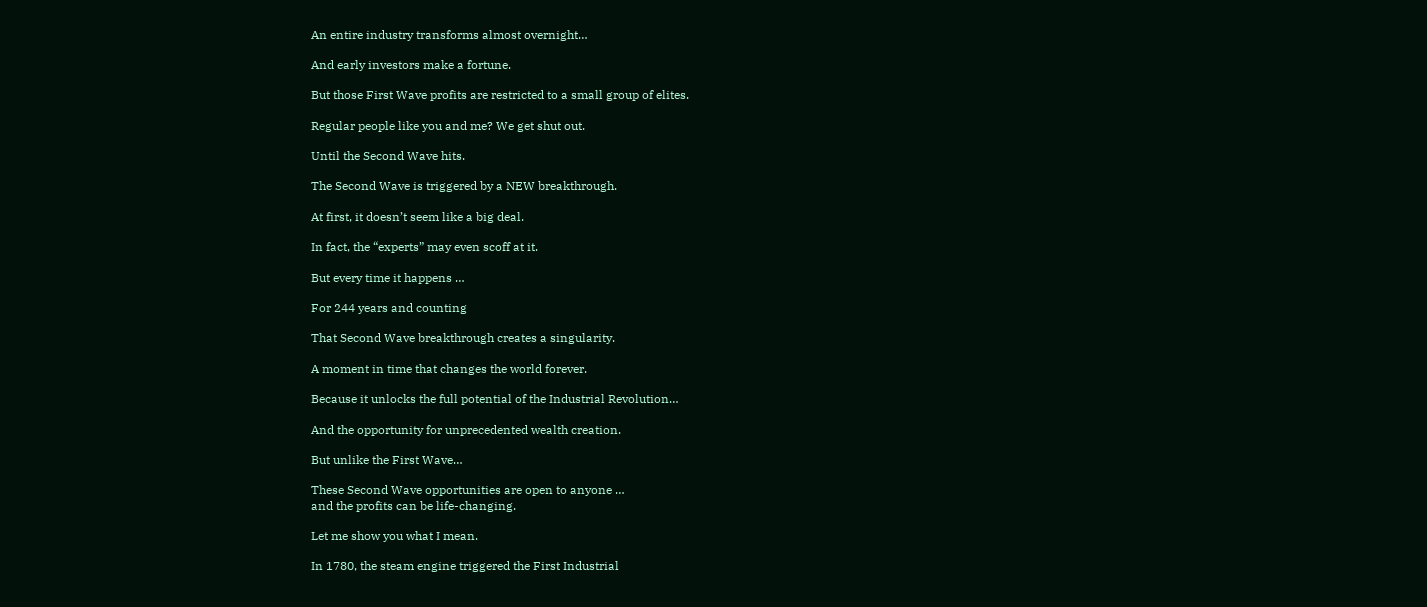An entire industry transforms almost overnight…

And early investors make a fortune.

But those First Wave profits are restricted to a small group of elites.

Regular people like you and me? We get shut out.

Until the Second Wave hits.

The Second Wave is triggered by a NEW breakthrough.

At first, it doesn’t seem like a big deal.

In fact, the “experts” may even scoff at it.

But every time it happens …

For 244 years and counting

That Second Wave breakthrough creates a singularity.

A moment in time that changes the world forever.

Because it unlocks the full potential of the Industrial Revolution…

And the opportunity for unprecedented wealth creation.

But unlike the First Wave…

These Second Wave opportunities are open to anyone …
and the profits can be life-changing.

Let me show you what I mean.

In 1780, the steam engine triggered the First Industrial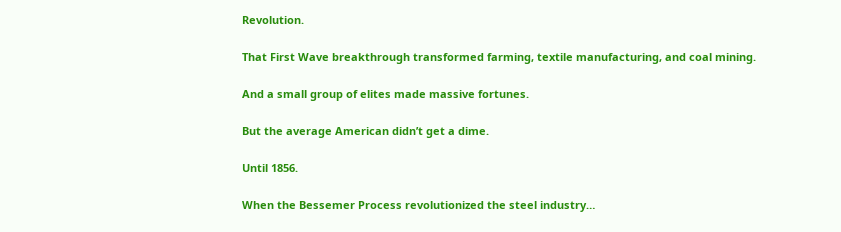Revolution.

That First Wave breakthrough transformed farming, textile manufacturing, and coal mining.

And a small group of elites made massive fortunes.

But the average American didn’t get a dime.

Until 1856.

When the Bessemer Process revolutionized the steel industry…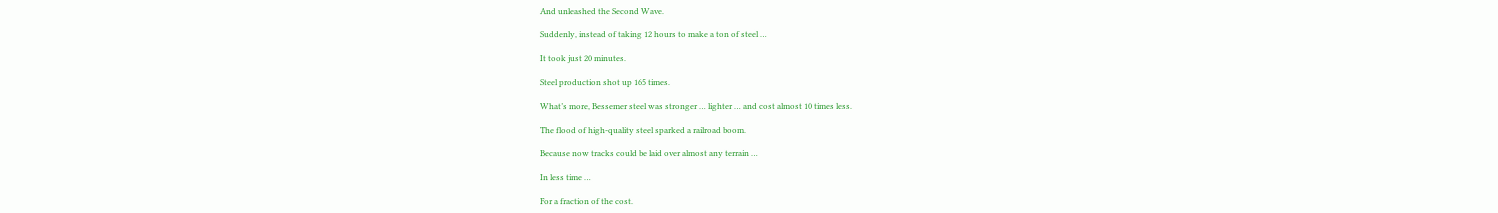And unleashed the Second Wave.

Suddenly, instead of taking 12 hours to make a ton of steel …

It took just 20 minutes.

Steel production shot up 165 times.

What’s more, Bessemer steel was stronger … lighter … and cost almost 10 times less.

The flood of high-quality steel sparked a railroad boom.

Because now tracks could be laid over almost any terrain …

In less time …

For a fraction of the cost.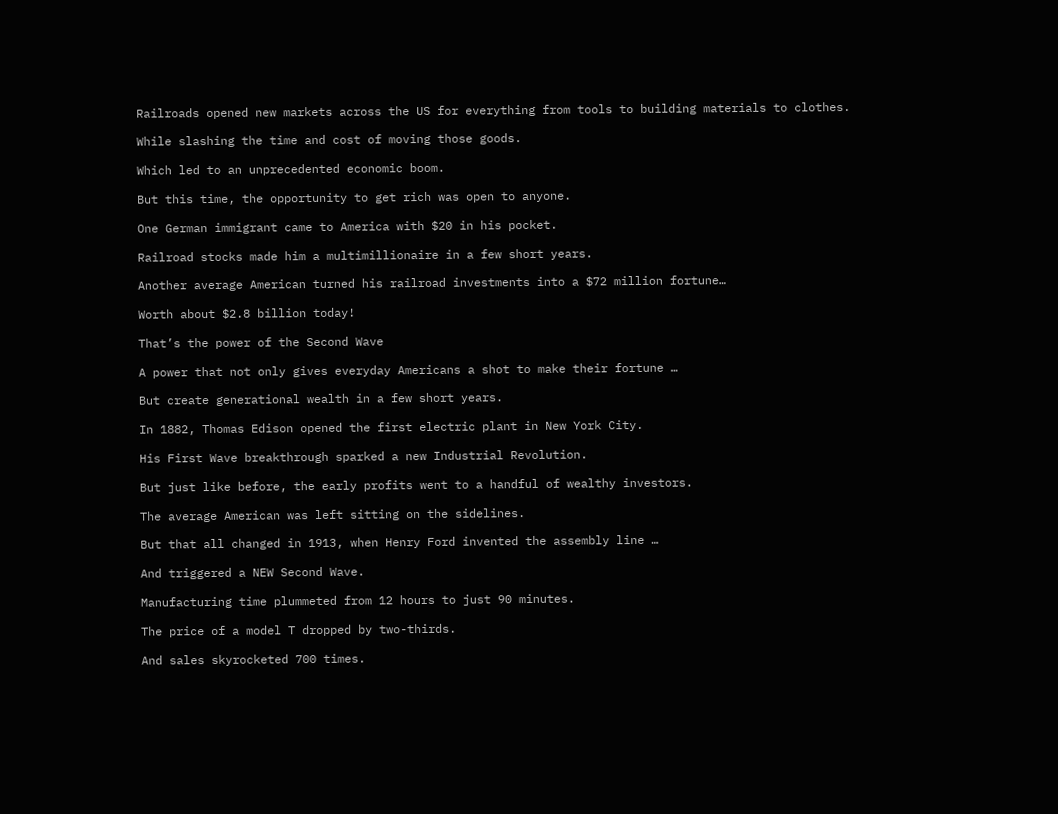Railroads opened new markets across the US for everything from tools to building materials to clothes.

While slashing the time and cost of moving those goods.

Which led to an unprecedented economic boom.

But this time, the opportunity to get rich was open to anyone.

One German immigrant came to America with $20 in his pocket.

Railroad stocks made him a multimillionaire in a few short years.

Another average American turned his railroad investments into a $72 million fortune…

Worth about $2.8 billion today!

That’s the power of the Second Wave

A power that not only gives everyday Americans a shot to make their fortune …

But create generational wealth in a few short years.

In 1882, Thomas Edison opened the first electric plant in New York City.

His First Wave breakthrough sparked a new Industrial Revolution.

But just like before, the early profits went to a handful of wealthy investors.

The average American was left sitting on the sidelines.

But that all changed in 1913, when Henry Ford invented the assembly line …

And triggered a NEW Second Wave.

Manufacturing time plummeted from 12 hours to just 90 minutes.

The price of a model T dropped by two-thirds.

And sales skyrocketed 700 times.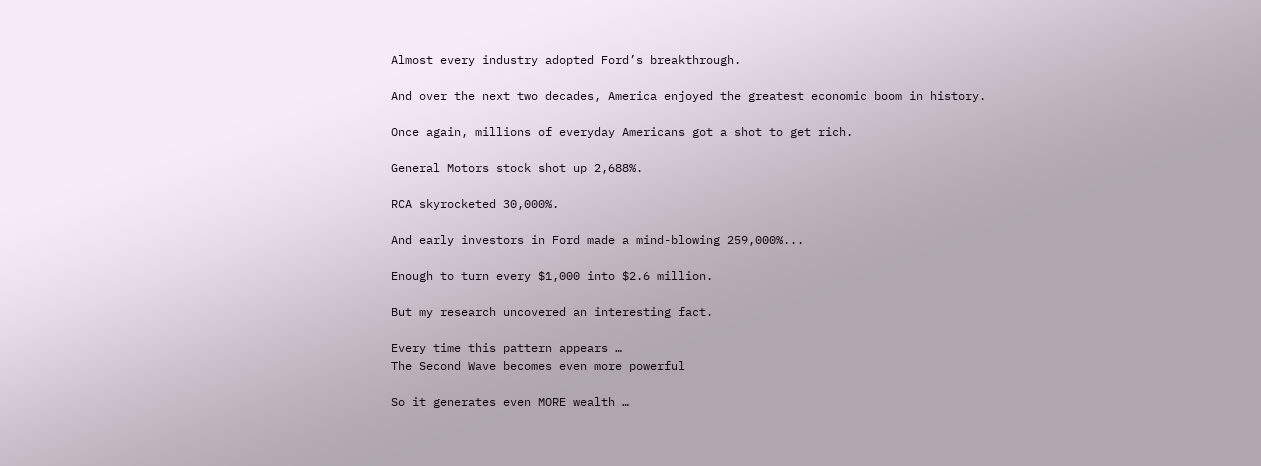Almost every industry adopted Ford’s breakthrough.

And over the next two decades, America enjoyed the greatest economic boom in history.

Once again, millions of everyday Americans got a shot to get rich.

General Motors stock shot up 2,688%.

RCA skyrocketed 30,000%.

And early investors in Ford made a mind-blowing 259,000%...

Enough to turn every $1,000 into $2.6 million.

But my research uncovered an interesting fact.

Every time this pattern appears …
The Second Wave becomes even more powerful

So it generates even MORE wealth …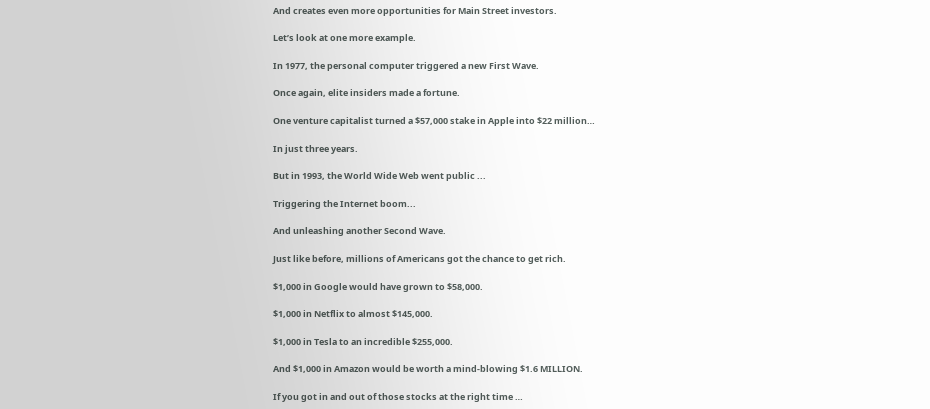And creates even more opportunities for Main Street investors.

Let’s look at one more example.

In 1977, the personal computer triggered a new First Wave.

Once again, elite insiders made a fortune.

One venture capitalist turned a $57,000 stake in Apple into $22 million…

In just three years.

But in 1993, the World Wide Web went public ...

Triggering the Internet boom...

And unleashing another Second Wave.

Just like before, millions of Americans got the chance to get rich.

$1,000 in Google would have grown to $58,000.

$1,000 in Netflix to almost $145,000.

$1,000 in Tesla to an incredible $255,000.

And $1,000 in Amazon would be worth a mind-blowing $1.6 MILLION.

If you got in and out of those stocks at the right time …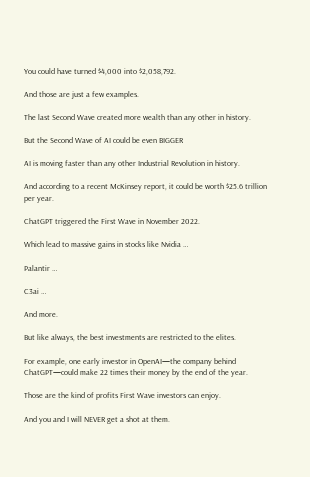You could have turned $4,000 into $2,058,792.

And those are just a few examples.

The last Second Wave created more wealth than any other in history.

But the Second Wave of AI could be even BIGGER

AI is moving faster than any other Industrial Revolution in history.

And according to a recent McKinsey report, it could be worth $25.6 trillion per year.

ChatGPT triggered the First Wave in November 2022.

Which lead to massive gains in stocks like Nvidia …

Palantir …

C3ai …

And more.

But like always, the best investments are restricted to the elites.

For example, one early investor in OpenAI—the company behind ChatGPT—could make 22 times their money by the end of the year.

Those are the kind of profits First Wave investors can enjoy.

And you and I will NEVER get a shot at them.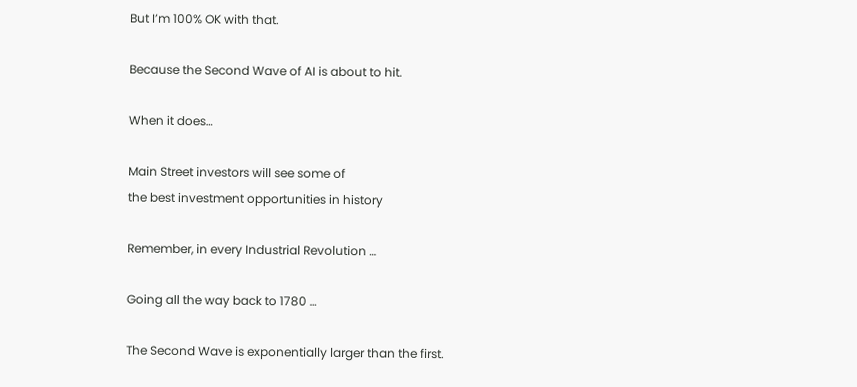But I’m 100% OK with that.

Because the Second Wave of AI is about to hit.

When it does…

Main Street investors will see some of
the best investment opportunities in history

Remember, in every Industrial Revolution …

Going all the way back to 1780 …

The Second Wave is exponentially larger than the first.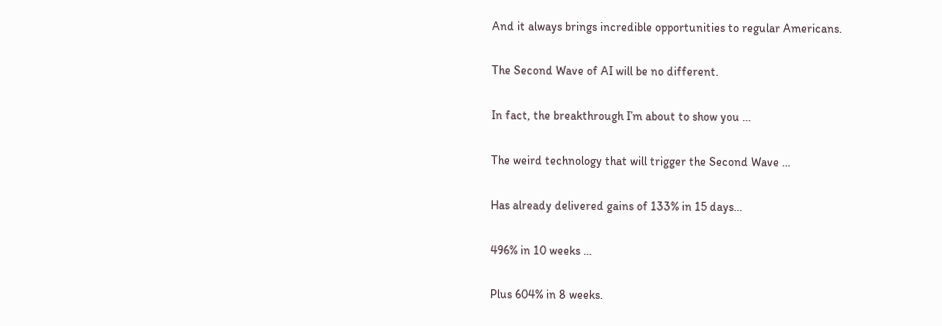And it always brings incredible opportunities to regular Americans.

The Second Wave of AI will be no different.

In fact, the breakthrough I’m about to show you …

The weird technology that will trigger the Second Wave …

Has already delivered gains of 133% in 15 days…

496% in 10 weeks …

Plus 604% in 8 weeks.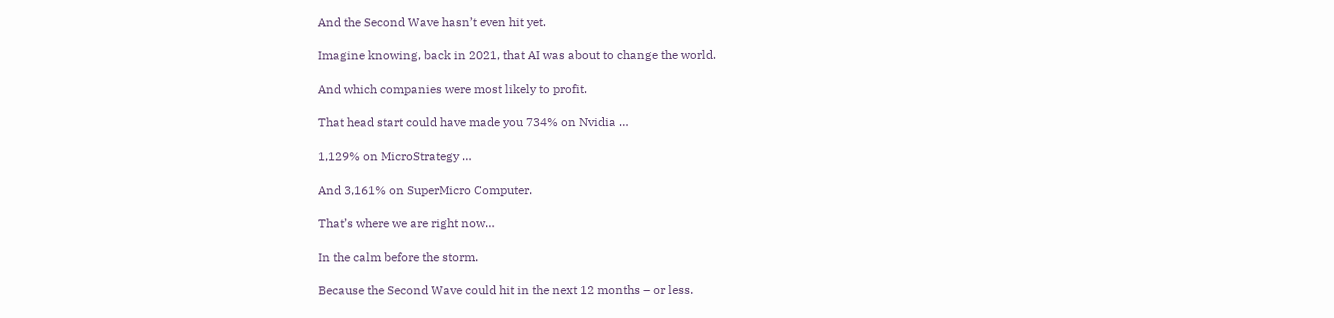And the Second Wave hasn’t even hit yet.

Imagine knowing, back in 2021, that AI was about to change the world.

And which companies were most likely to profit.

That head start could have made you 734% on Nvidia …

1,129% on MicroStrategy …

And 3,161% on SuperMicro Computer.

That’s where we are right now…

In the calm before the storm.

Because the Second Wave could hit in the next 12 months – or less.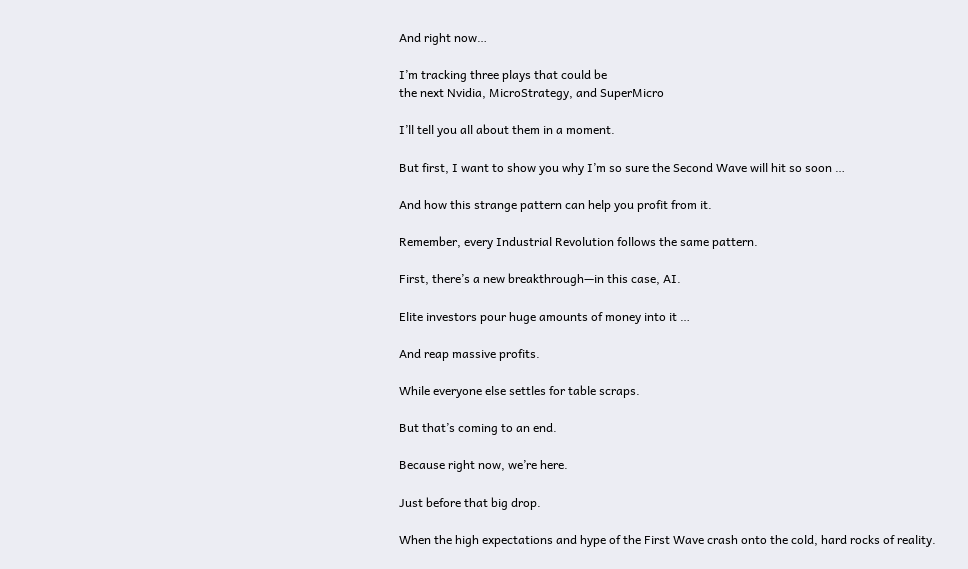And right now…

I’m tracking three plays that could be
the next Nvidia, MicroStrategy, and SuperMicro

I’ll tell you all about them in a moment.

But first, I want to show you why I’m so sure the Second Wave will hit so soon …

And how this strange pattern can help you profit from it.

Remember, every Industrial Revolution follows the same pattern.

First, there’s a new breakthrough—in this case, AI.

Elite investors pour huge amounts of money into it …

And reap massive profits.

While everyone else settles for table scraps.

But that’s coming to an end.

Because right now, we’re here.

Just before that big drop.

When the high expectations and hype of the First Wave crash onto the cold, hard rocks of reality.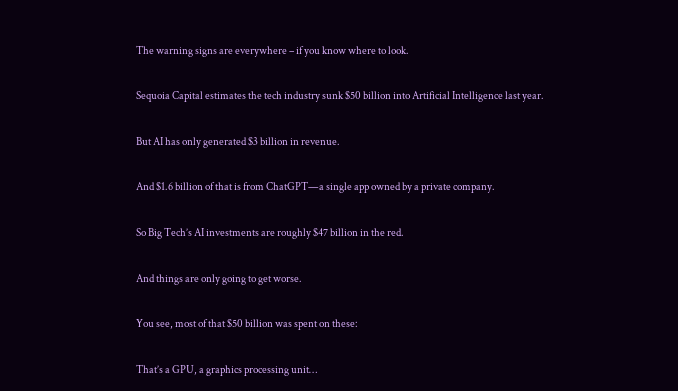The warning signs are everywhere – if you know where to look.

Sequoia Capital estimates the tech industry sunk $50 billion into Artificial Intelligence last year.

But AI has only generated $3 billion in revenue.

And $1.6 billion of that is from ChatGPT—a single app owned by a private company.

So Big Tech’s AI investments are roughly $47 billion in the red.

And things are only going to get worse.

You see, most of that $50 billion was spent on these:

That’s a GPU, a graphics processing unit…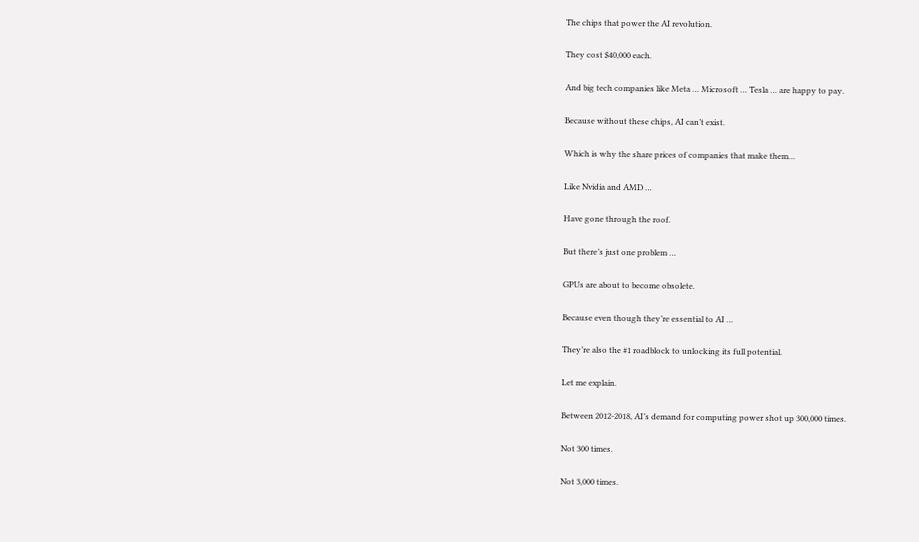The chips that power the AI revolution.

They cost $40,000 each.

And big tech companies like Meta … Microsoft … Tesla … are happy to pay.

Because without these chips, AI can’t exist.

Which is why the share prices of companies that make them…

Like Nvidia and AMD …

Have gone through the roof.

But there’s just one problem …

GPUs are about to become obsolete.

Because even though they’re essential to AI …

They’re also the #1 roadblock to unlocking its full potential.

Let me explain.

Between 2012-2018, AI’s demand for computing power shot up 300,000 times.

Not 300 times.

Not 3,000 times.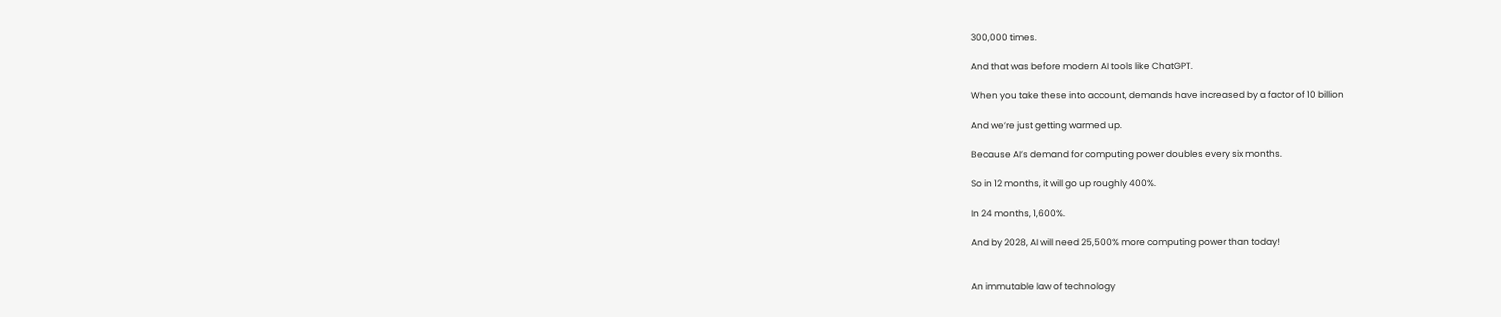300,000 times.

And that was before modern AI tools like ChatGPT.

When you take these into account, demands have increased by a factor of 10 billion

And we’re just getting warmed up.

Because AI’s demand for computing power doubles every six months.

So in 12 months, it will go up roughly 400%.

In 24 months, 1,600%.

And by 2028, AI will need 25,500% more computing power than today!


An immutable law of technology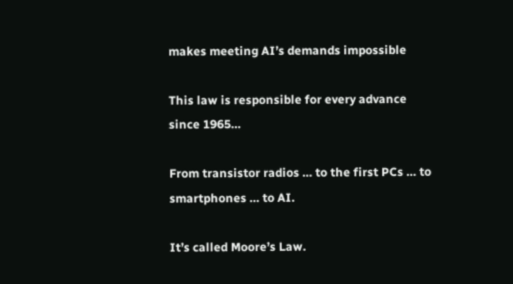makes meeting AI’s demands impossible

This law is responsible for every advance since 1965…

From transistor radios … to the first PCs … to smartphones … to AI.

It’s called Moore’s Law.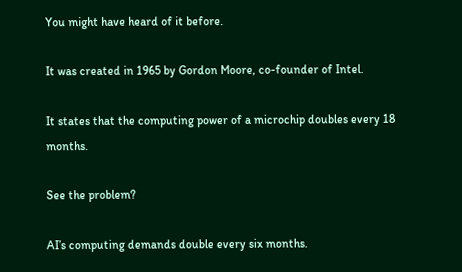You might have heard of it before.

It was created in 1965 by Gordon Moore, co-founder of Intel.

It states that the computing power of a microchip doubles every 18 months.

See the problem?

AI’s computing demands double every six months.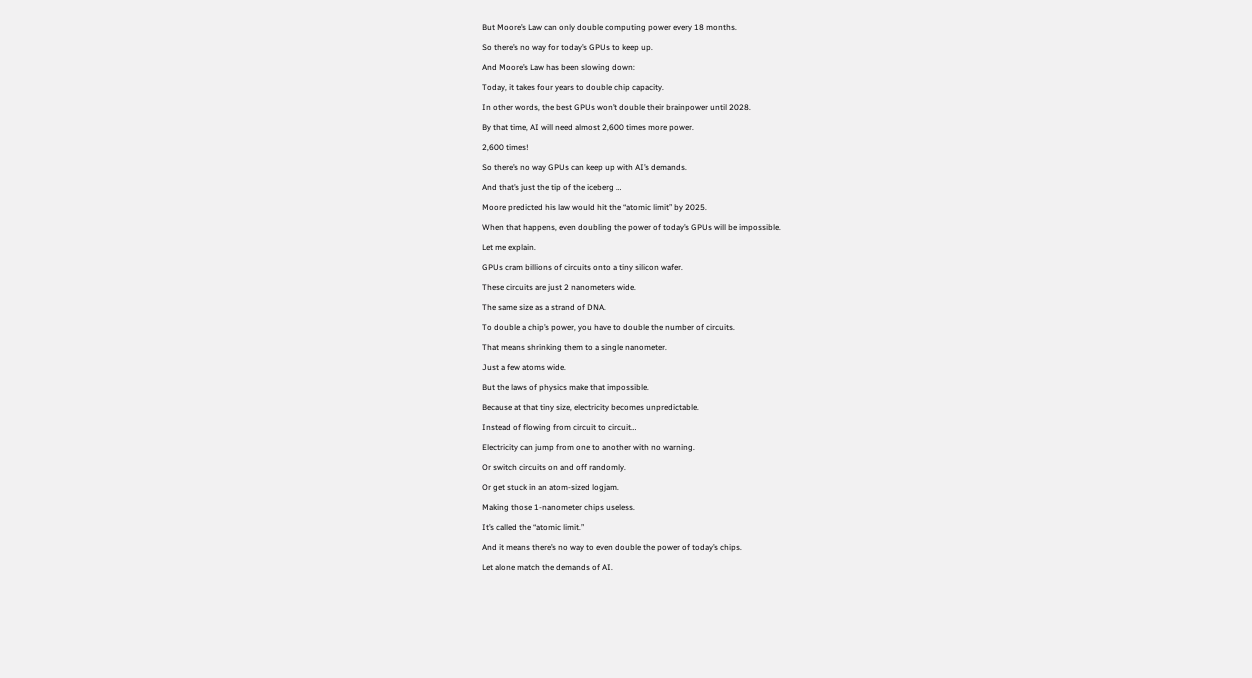But Moore’s Law can only double computing power every 18 months.

So there’s no way for today’s GPUs to keep up.

And Moore’s Law has been slowing down:

Today, it takes four years to double chip capacity.

In other words, the best GPUs won’t double their brainpower until 2028.

By that time, AI will need almost 2,600 times more power.

2,600 times!

So there’s no way GPUs can keep up with AI’s demands.

And that’s just the tip of the iceberg …

Moore predicted his law would hit the “atomic limit” by 2025.

When that happens, even doubling the power of today’s GPUs will be impossible.

Let me explain.

GPUs cram billions of circuits onto a tiny silicon wafer.

These circuits are just 2 nanometers wide.

The same size as a strand of DNA.

To double a chip’s power, you have to double the number of circuits.

That means shrinking them to a single nanometer.

Just a few atoms wide.

But the laws of physics make that impossible.

Because at that tiny size, electricity becomes unpredictable.

Instead of flowing from circuit to circuit…

Electricity can jump from one to another with no warning.

Or switch circuits on and off randomly.

Or get stuck in an atom-sized logjam.

Making those 1-nanometer chips useless.

It’s called the “atomic limit.”

And it means there’s no way to even double the power of today’s chips.

Let alone match the demands of AI.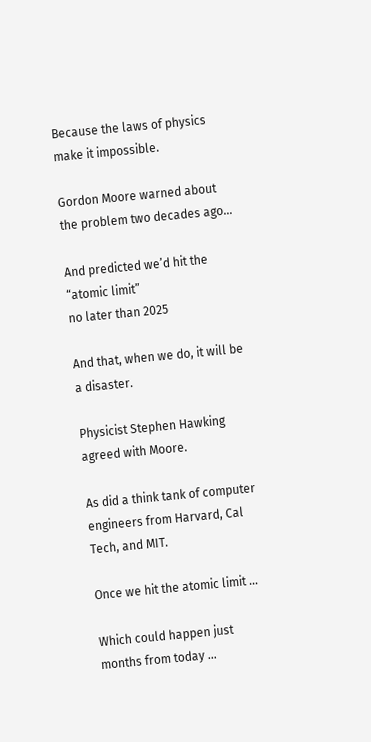Because the laws of physics make it impossible.

Gordon Moore warned about the problem two decades ago…

And predicted we’d hit the “atomic limit”
no later than 2025

And that, when we do, it will be a disaster.

Physicist Stephen Hawking agreed with Moore.

As did a think tank of computer engineers from Harvard, Cal Tech, and MIT.

Once we hit the atomic limit …

Which could happen just months from today …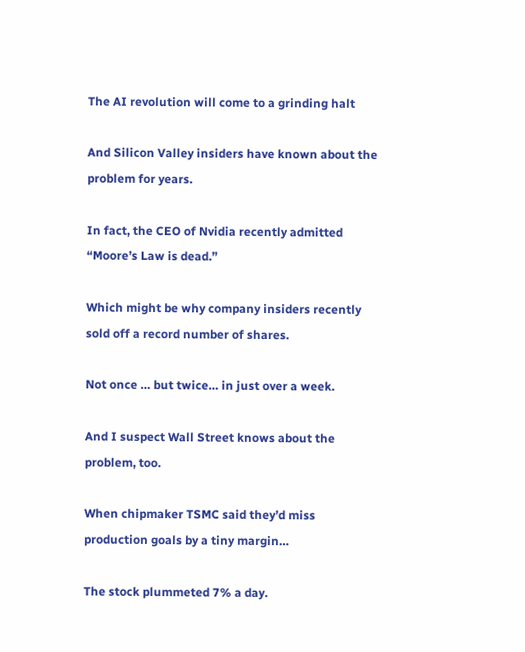The AI revolution will come to a grinding halt

And Silicon Valley insiders have known about the problem for years.

In fact, the CEO of Nvidia recently admitted “Moore’s Law is dead.”

Which might be why company insiders recently sold off a record number of shares.

Not once … but twice… in just over a week.

And I suspect Wall Street knows about the problem, too.

When chipmaker TSMC said they’d miss production goals by a tiny margin…

The stock plummeted 7% a day.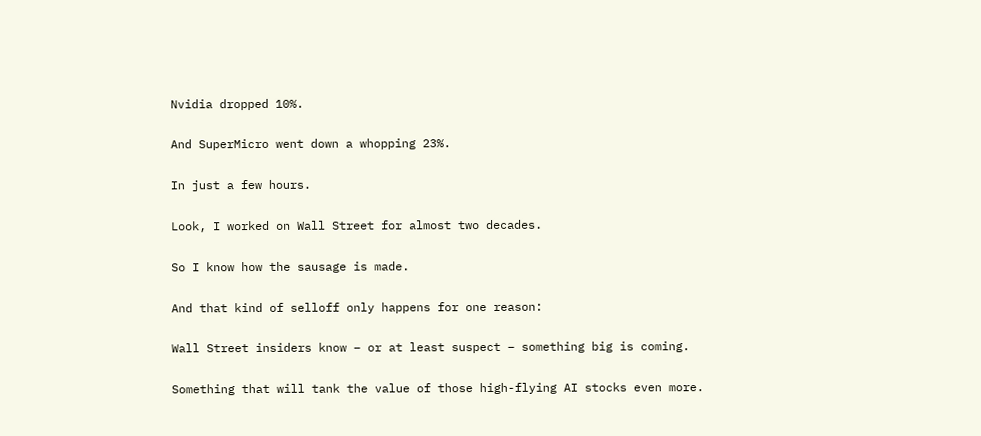Nvidia dropped 10%.

And SuperMicro went down a whopping 23%.

In just a few hours.

Look, I worked on Wall Street for almost two decades.

So I know how the sausage is made.

And that kind of selloff only happens for one reason:

Wall Street insiders know – or at least suspect – something big is coming.

Something that will tank the value of those high-flying AI stocks even more.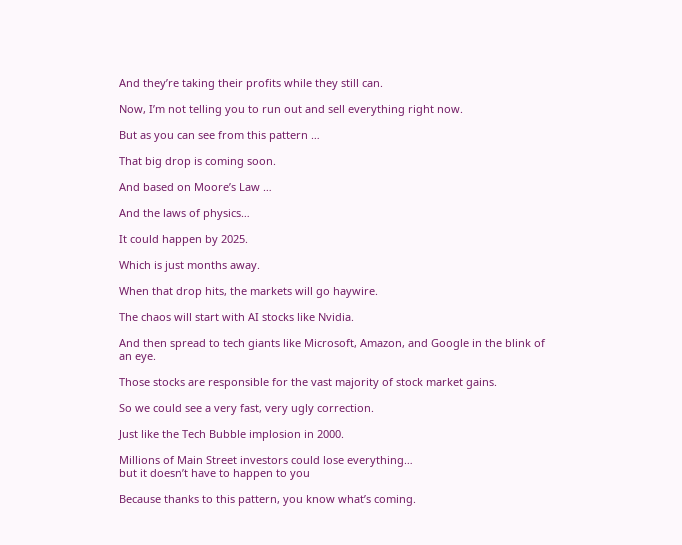And they’re taking their profits while they still can.

Now, I’m not telling you to run out and sell everything right now.

But as you can see from this pattern …

That big drop is coming soon.

And based on Moore’s Law …

And the laws of physics…

It could happen by 2025.

Which is just months away.

When that drop hits, the markets will go haywire.

The chaos will start with AI stocks like Nvidia.

And then spread to tech giants like Microsoft, Amazon, and Google in the blink of an eye.

Those stocks are responsible for the vast majority of stock market gains.

So we could see a very fast, very ugly correction.

Just like the Tech Bubble implosion in 2000.

Millions of Main Street investors could lose everything…
but it doesn’t have to happen to you

Because thanks to this pattern, you know what’s coming.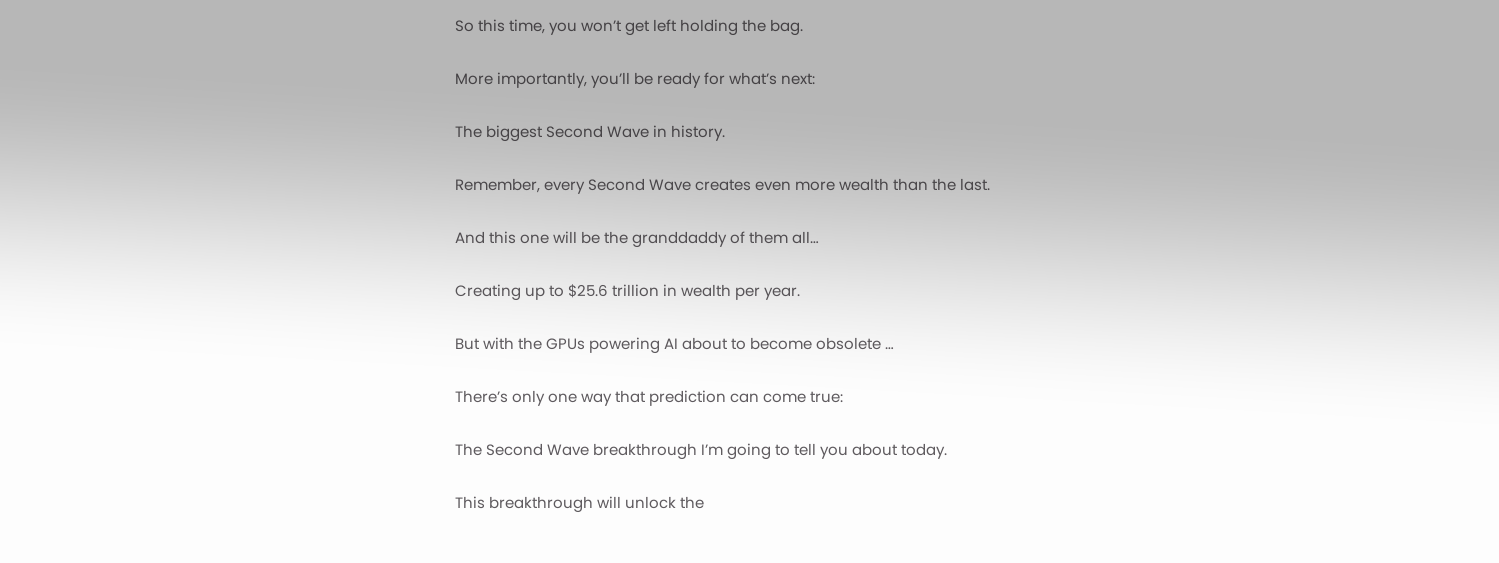So this time, you won’t get left holding the bag.

More importantly, you’ll be ready for what’s next:

The biggest Second Wave in history.

Remember, every Second Wave creates even more wealth than the last.

And this one will be the granddaddy of them all…

Creating up to $25.6 trillion in wealth per year.

But with the GPUs powering AI about to become obsolete …

There’s only one way that prediction can come true:

The Second Wave breakthrough I’m going to tell you about today.

This breakthrough will unlock the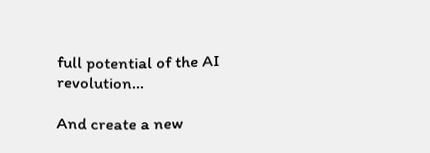full potential of the AI revolution…

And create a new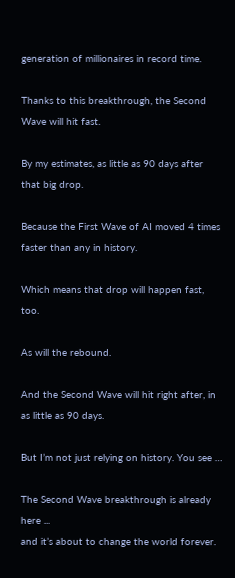generation of millionaires in record time.

Thanks to this breakthrough, the Second Wave will hit fast.

By my estimates, as little as 90 days after that big drop.

Because the First Wave of AI moved 4 times faster than any in history.

Which means that drop will happen fast, too.

As will the rebound.

And the Second Wave will hit right after, in as little as 90 days.

But I’m not just relying on history. You see …

The Second Wave breakthrough is already here ...
and it’s about to change the world forever.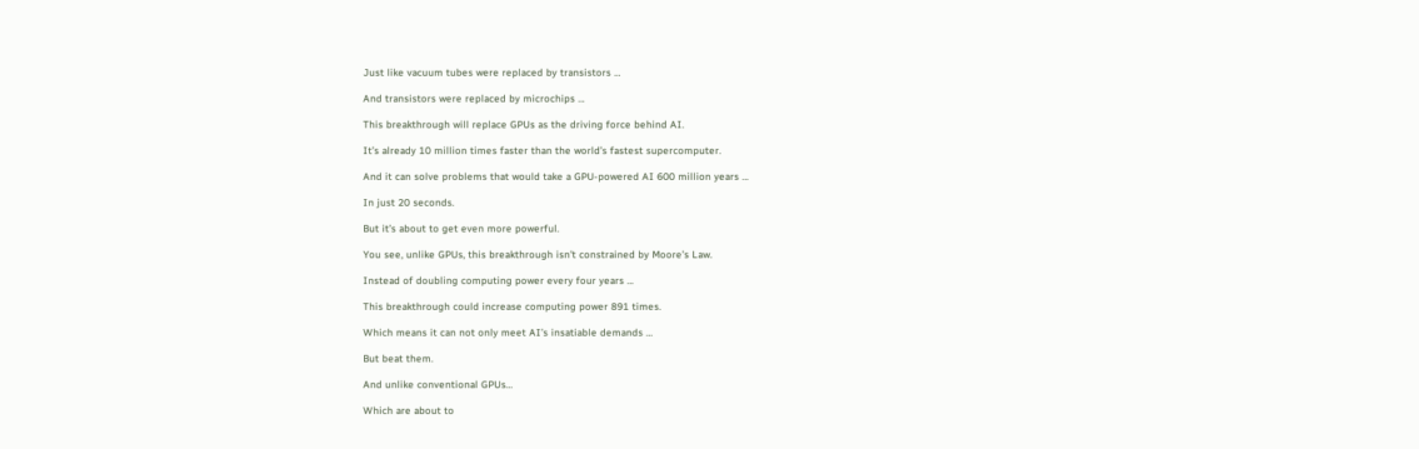Just like vacuum tubes were replaced by transistors …

And transistors were replaced by microchips …

This breakthrough will replace GPUs as the driving force behind AI.

It’s already 10 million times faster than the world’s fastest supercomputer.

And it can solve problems that would take a GPU-powered AI 600 million years …

In just 20 seconds.

But it’s about to get even more powerful.

You see, unlike GPUs, this breakthrough isn’t constrained by Moore’s Law.

Instead of doubling computing power every four years …

This breakthrough could increase computing power 891 times.

Which means it can not only meet AI’s insatiable demands …

But beat them.

And unlike conventional GPUs…

Which are about to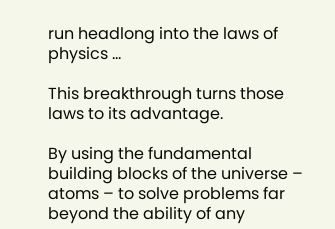run headlong into the laws of physics …

This breakthrough turns those laws to its advantage.

By using the fundamental building blocks of the universe – atoms – to solve problems far beyond the ability of any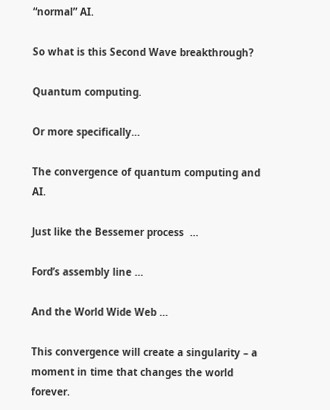“normal” AI.

So what is this Second Wave breakthrough?

Quantum computing.

Or more specifically…

The convergence of quantum computing and AI.

Just like the Bessemer process  …

Ford’s assembly line …

And the World Wide Web …

This convergence will create a singularity – a moment in time that changes the world forever.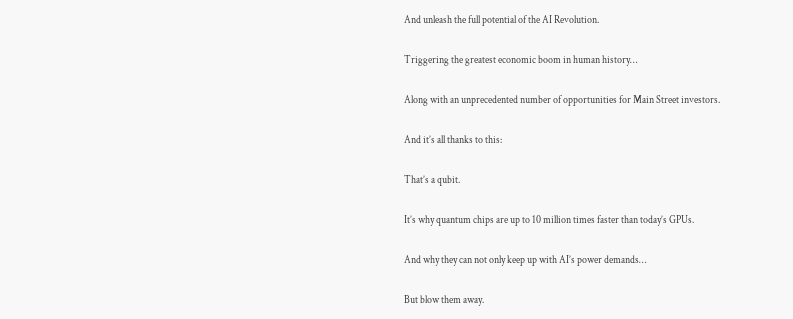And unleash the full potential of the AI Revolution.

Triggering the greatest economic boom in human history…

Along with an unprecedented number of opportunities for Main Street investors.

And it’s all thanks to this:

That’s a qubit.

It’s why quantum chips are up to 10 million times faster than today’s GPUs.

And why they can not only keep up with AI’s power demands…

But blow them away.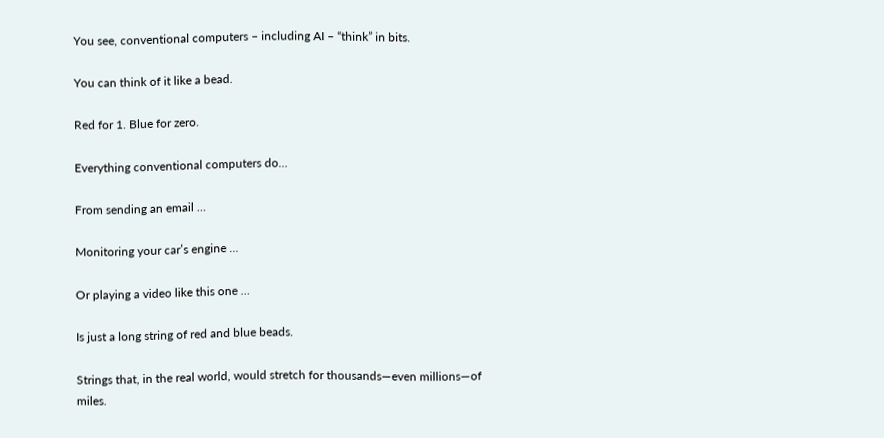You see, conventional computers – including AI – “think” in bits.

You can think of it like a bead.

Red for 1. Blue for zero.

Everything conventional computers do…

From sending an email …

Monitoring your car’s engine …

Or playing a video like this one …

Is just a long string of red and blue beads.

Strings that, in the real world, would stretch for thousands—even millions—of miles.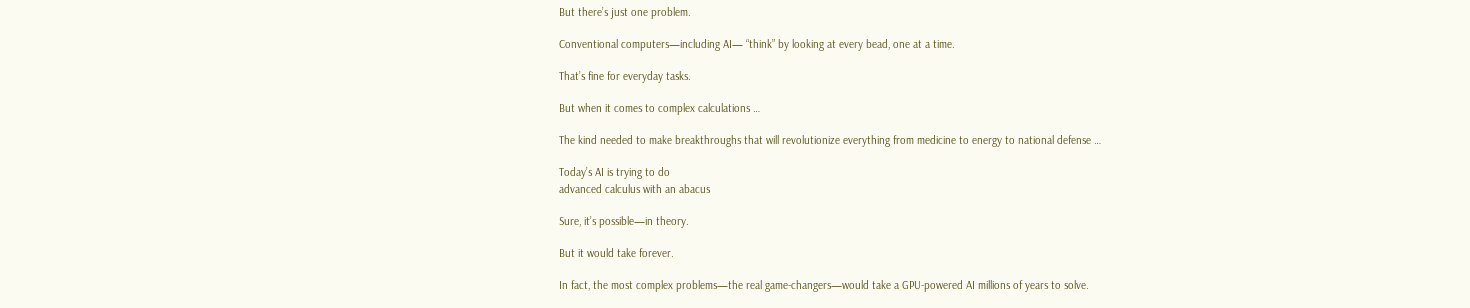But there’s just one problem.

Conventional computers—including AI— “think” by looking at every bead, one at a time.

That’s fine for everyday tasks.

But when it comes to complex calculations …

The kind needed to make breakthroughs that will revolutionize everything from medicine to energy to national defense …

Today’s AI is trying to do
advanced calculus with an abacus

Sure, it’s possible—in theory.

But it would take forever.

In fact, the most complex problems—the real game-changers—would take a GPU-powered AI millions of years to solve.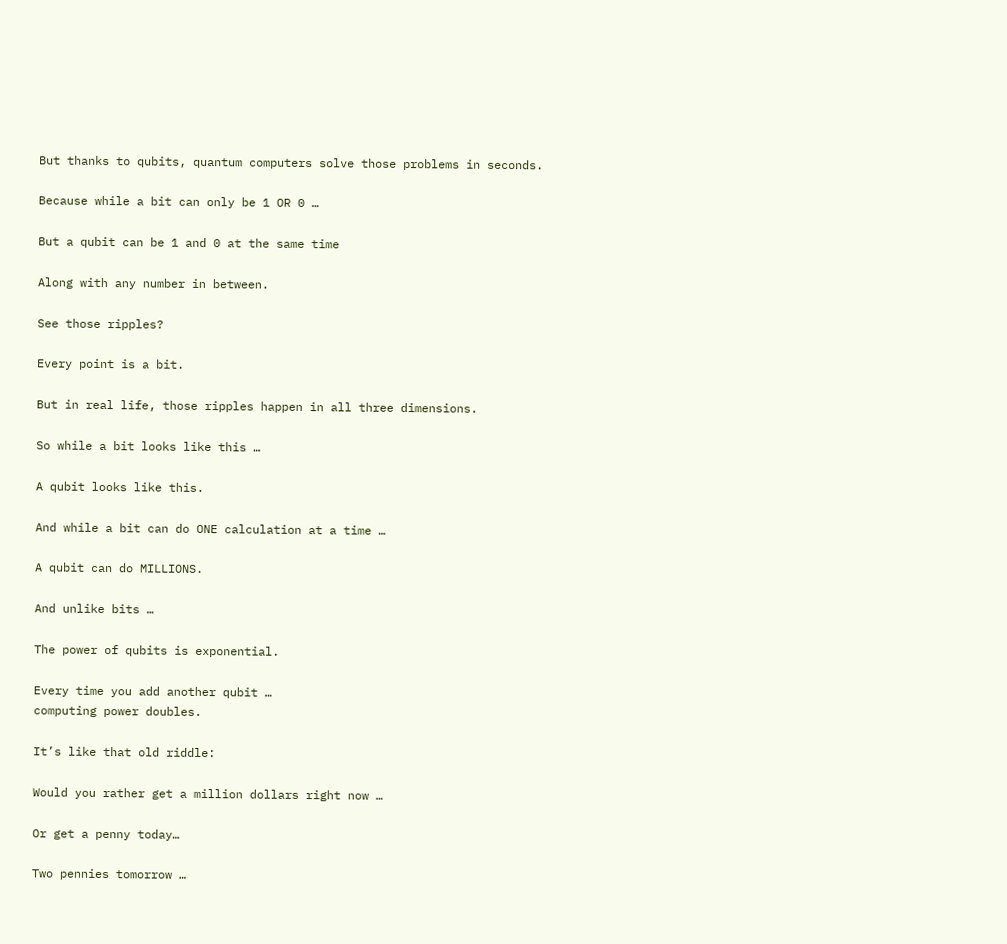But thanks to qubits, quantum computers solve those problems in seconds.

Because while a bit can only be 1 OR 0 …

But a qubit can be 1 and 0 at the same time

Along with any number in between.

See those ripples?

Every point is a bit.

But in real life, those ripples happen in all three dimensions.

So while a bit looks like this …

A qubit looks like this.

And while a bit can do ONE calculation at a time …

A qubit can do MILLIONS.

And unlike bits …

The power of qubits is exponential.

Every time you add another qubit …
computing power doubles.

It’s like that old riddle:

Would you rather get a million dollars right now …

Or get a penny today…

Two pennies tomorrow …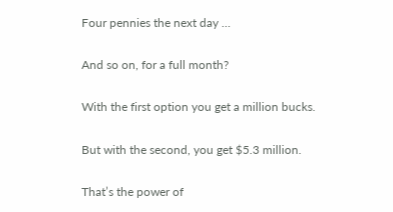Four pennies the next day …

And so on, for a full month?

With the first option you get a million bucks.

But with the second, you get $5.3 million.

That’s the power of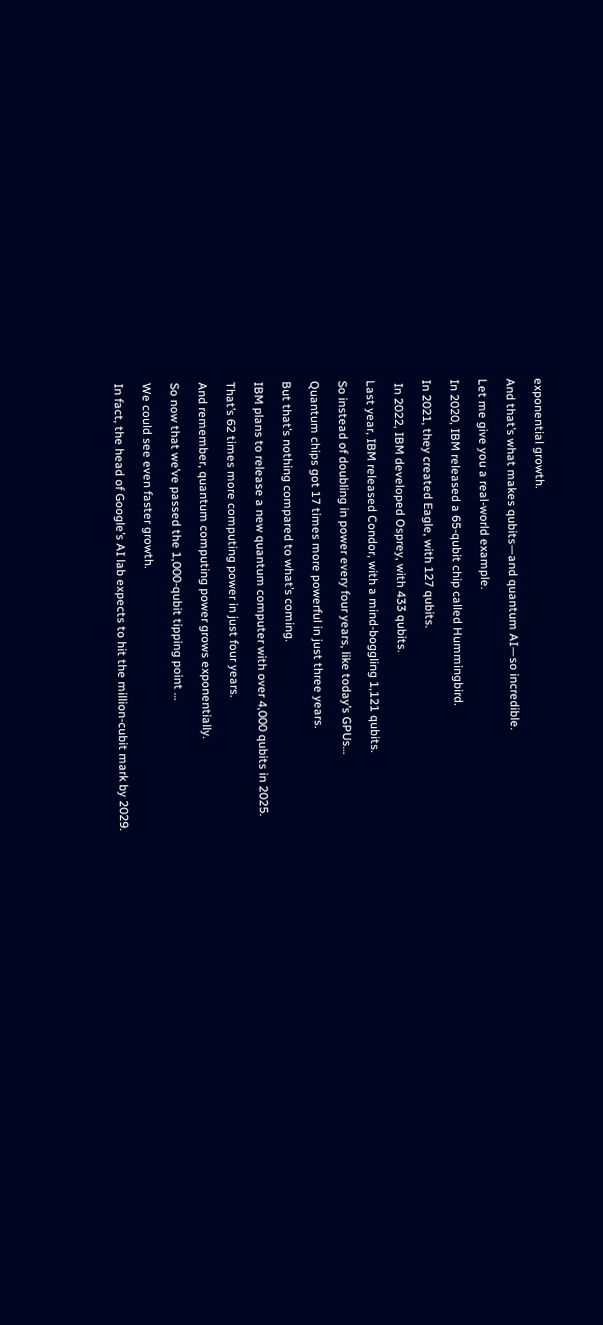exponential growth.

And that’s what makes qubits—and quantum AI—so incredible.

Let me give you a real-world example.

In 2020, IBM released a 65-qubit chip called Hummingbird.

In 2021, they created Eagle, with 127 qubits.

 In 2022, IBM developed Osprey, with 433 qubits.

Last year, IBM released Condor, with a mind-boggling 1,121 qubits.

So instead of doubling in power every four years, like today’s GPUs…

Quantum chips got 17 times more powerful in just three years.

But that’s nothing compared to what’s coming.

IBM plans to release a new quantum computer with over 4,000 qubits in 2025.

That’s 62 times more computing power in just four years.

And remember, quantum computing power grows exponentially.

So now that we’ve passed the 1,000-qubit tipping point …

We could see even faster growth.

In fact, the head of Google’s AI lab expects to hit the million-cubit mark by 2029.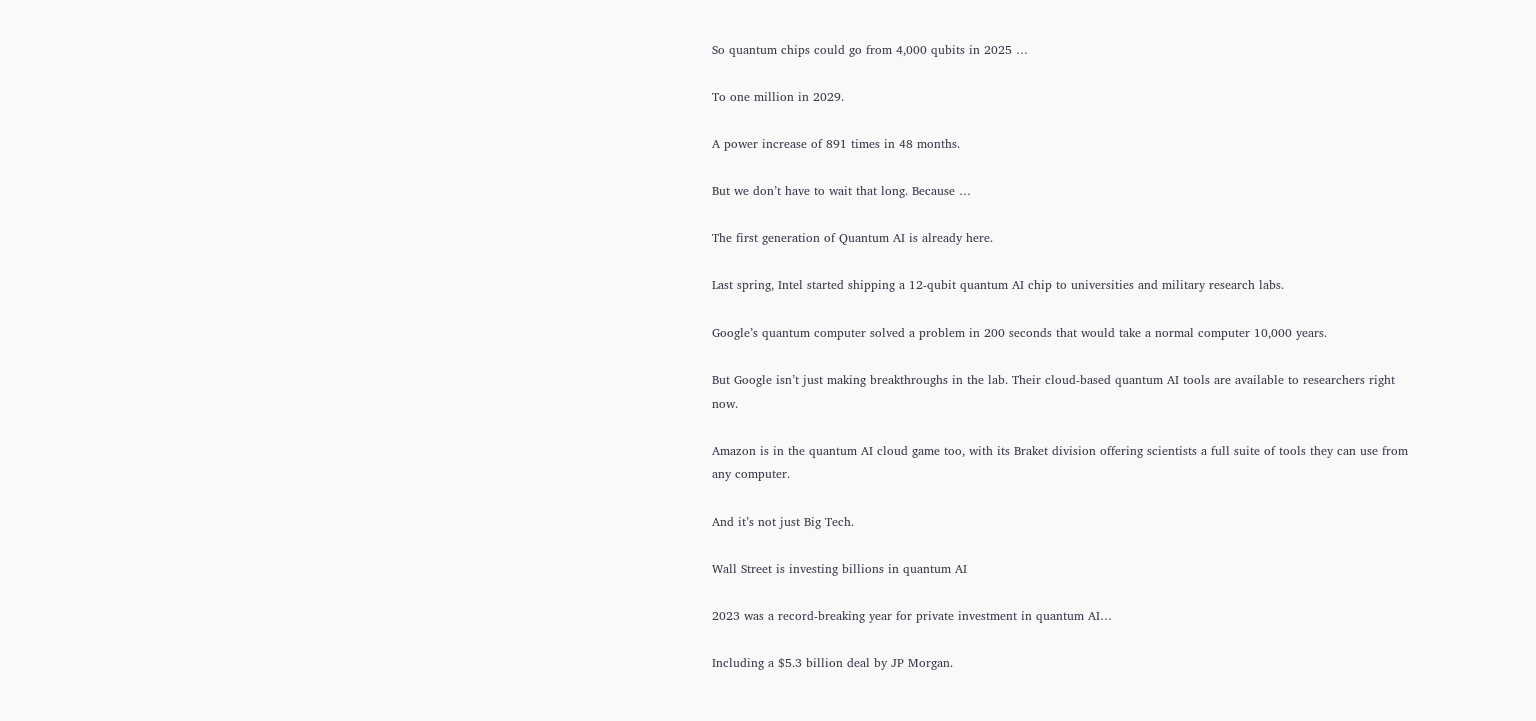So quantum chips could go from 4,000 qubits in 2025 …

To one million in 2029.

A power increase of 891 times in 48 months.

But we don’t have to wait that long. Because …

The first generation of Quantum AI is already here.

Last spring, Intel started shipping a 12-qubit quantum AI chip to universities and military research labs.

Google’s quantum computer solved a problem in 200 seconds that would take a normal computer 10,000 years.

But Google isn’t just making breakthroughs in the lab. Their cloud-based quantum AI tools are available to researchers right now.

Amazon is in the quantum AI cloud game too, with its Braket division offering scientists a full suite of tools they can use from any computer.

And it’s not just Big Tech.

Wall Street is investing billions in quantum AI

2023 was a record-breaking year for private investment in quantum AI…

Including a $5.3 billion deal by JP Morgan.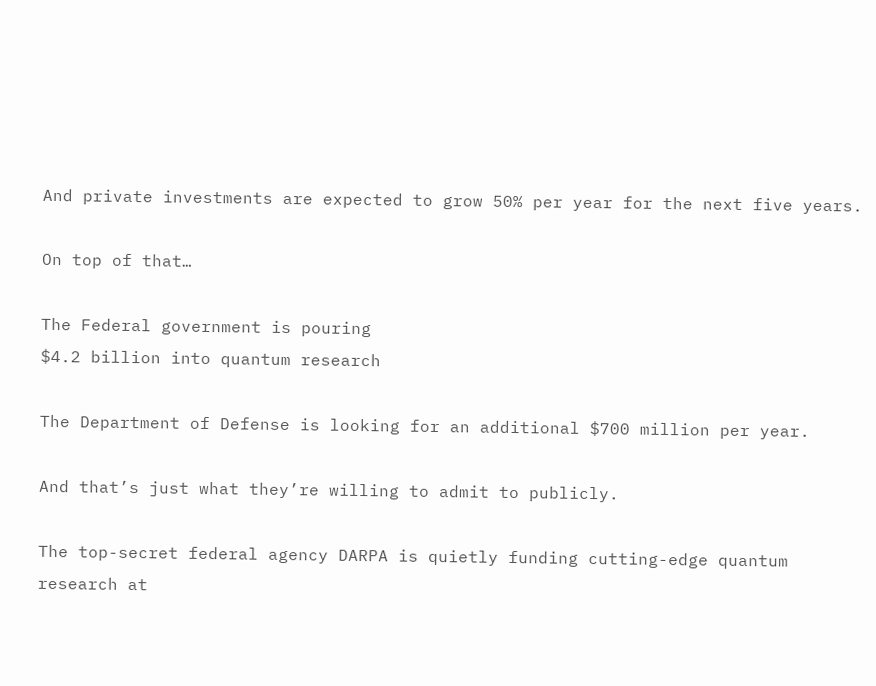And private investments are expected to grow 50% per year for the next five years.

On top of that…

The Federal government is pouring
$4.2 billion into quantum research

The Department of Defense is looking for an additional $700 million per year.

And that’s just what they’re willing to admit to publicly.

The top-secret federal agency DARPA is quietly funding cutting-edge quantum research at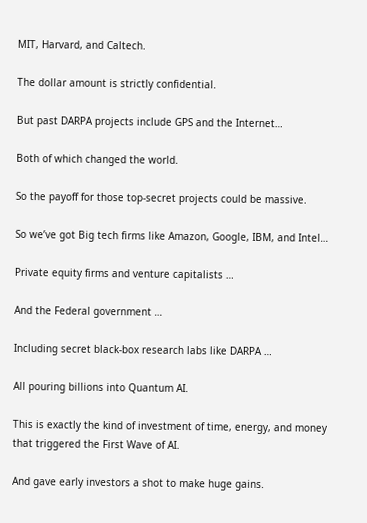MIT, Harvard, and Caltech.

The dollar amount is strictly confidential.

But past DARPA projects include GPS and the Internet…

Both of which changed the world.

So the payoff for those top-secret projects could be massive.

So we’ve got Big tech firms like Amazon, Google, IBM, and Intel…

Private equity firms and venture capitalists …

And the Federal government …

Including secret black-box research labs like DARPA …

All pouring billions into Quantum AI.

This is exactly the kind of investment of time, energy, and money that triggered the First Wave of AI.

And gave early investors a shot to make huge gains.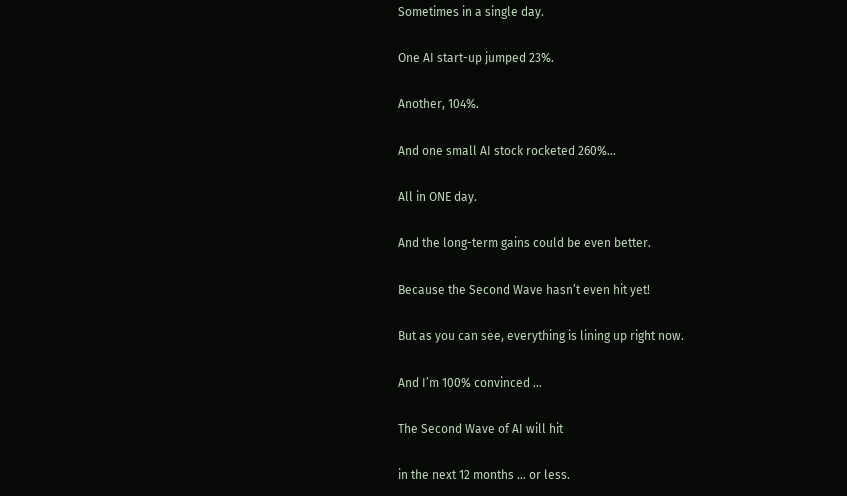Sometimes in a single day.

One AI start-up jumped 23%.

Another, 104%.

And one small AI stock rocketed 260%...

All in ONE day.

And the long-term gains could be even better.

Because the Second Wave hasn’t even hit yet!

But as you can see, everything is lining up right now.

And I’m 100% convinced …

The Second Wave of AI will hit

in the next 12 months … or less.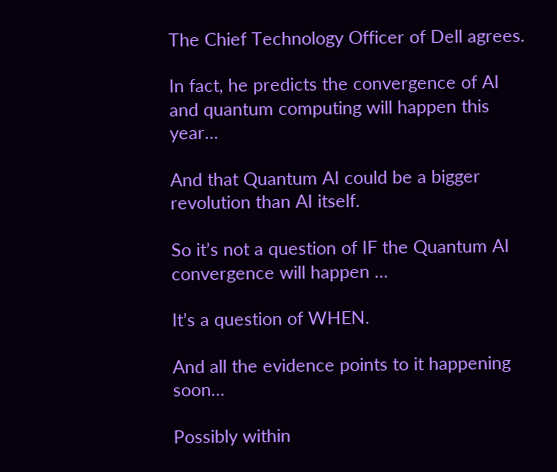The Chief Technology Officer of Dell agrees.

In fact, he predicts the convergence of AI and quantum computing will happen this year…

And that Quantum AI could be a bigger revolution than AI itself.

So it’s not a question of IF the Quantum AI convergence will happen …

It’s a question of WHEN.

And all the evidence points to it happening soon…

Possibly within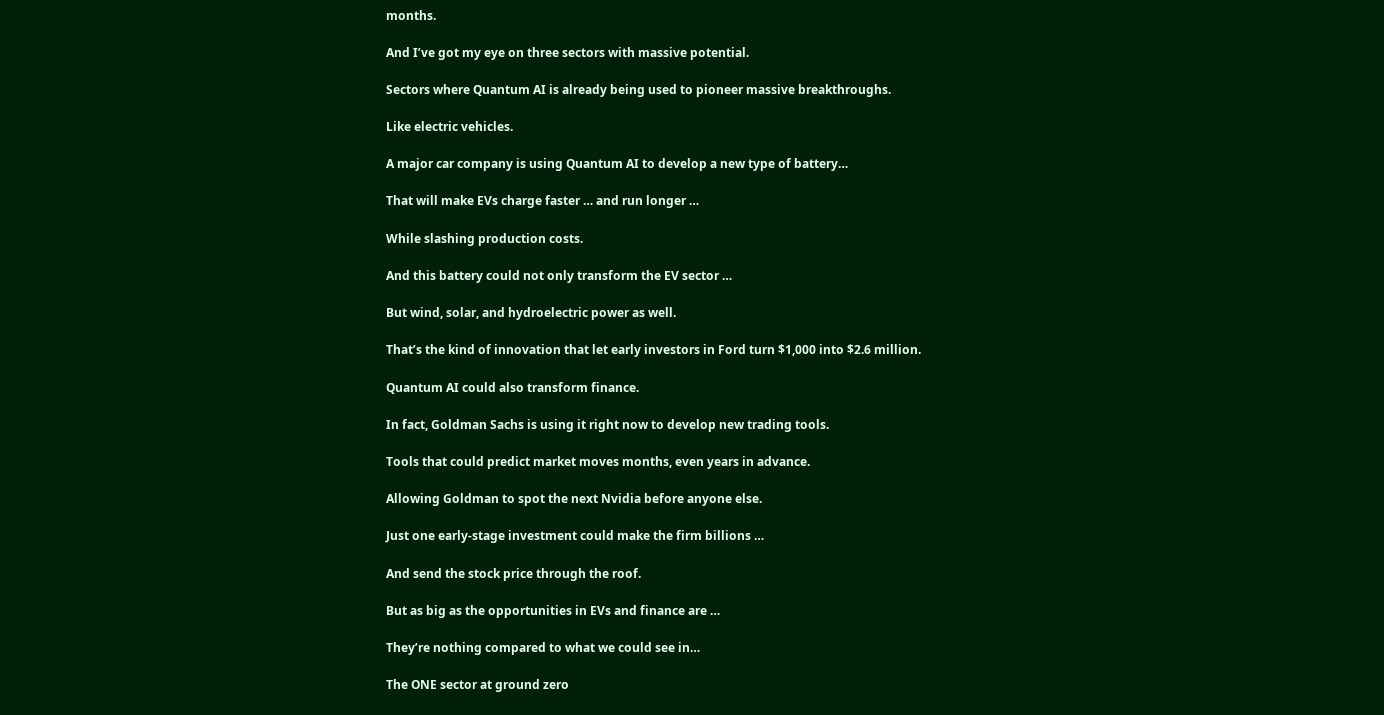months.

And I’ve got my eye on three sectors with massive potential.

Sectors where Quantum AI is already being used to pioneer massive breakthroughs.

Like electric vehicles.

A major car company is using Quantum AI to develop a new type of battery…

That will make EVs charge faster … and run longer …

While slashing production costs.

And this battery could not only transform the EV sector …

But wind, solar, and hydroelectric power as well.

That’s the kind of innovation that let early investors in Ford turn $1,000 into $2.6 million.

Quantum AI could also transform finance.

In fact, Goldman Sachs is using it right now to develop new trading tools.

Tools that could predict market moves months, even years in advance.

Allowing Goldman to spot the next Nvidia before anyone else.

Just one early-stage investment could make the firm billions …

And send the stock price through the roof.

But as big as the opportunities in EVs and finance are …

They’re nothing compared to what we could see in…

The ONE sector at ground zero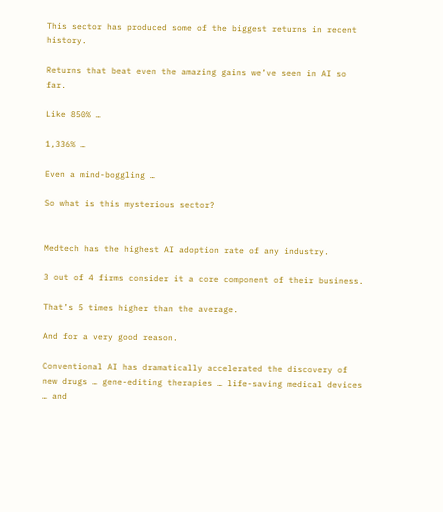This sector has produced some of the biggest returns in recent history.

Returns that beat even the amazing gains we’ve seen in AI so far.

Like 850% …

1,336% …

Even a mind-boggling …

So what is this mysterious sector?


Medtech has the highest AI adoption rate of any industry.

3 out of 4 firms consider it a core component of their business.

That’s 5 times higher than the average.

And for a very good reason.

Conventional AI has dramatically accelerated the discovery of new drugs … gene-editing therapies … life-saving medical devices … and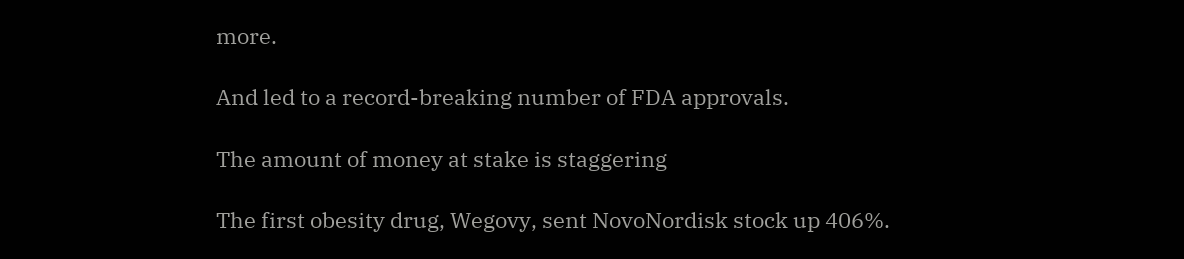more.

And led to a record-breaking number of FDA approvals.

The amount of money at stake is staggering

The first obesity drug, Wegovy, sent NovoNordisk stock up 406%.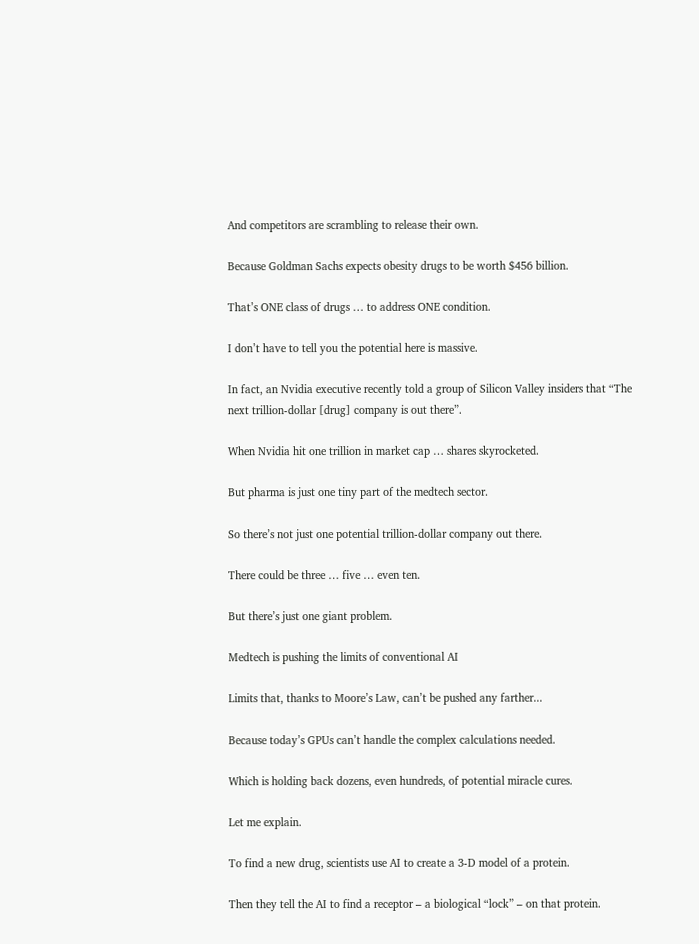And competitors are scrambling to release their own.

Because Goldman Sachs expects obesity drugs to be worth $456 billion.

That’s ONE class of drugs … to address ONE condition.

I don’t have to tell you the potential here is massive.

In fact, an Nvidia executive recently told a group of Silicon Valley insiders that “The
next trillion-dollar [drug] company is out there”.

When Nvidia hit one trillion in market cap … shares skyrocketed.

But pharma is just one tiny part of the medtech sector.

So there’s not just one potential trillion-dollar company out there.

There could be three … five … even ten.

But there’s just one giant problem.

Medtech is pushing the limits of conventional AI

Limits that, thanks to Moore’s Law, can’t be pushed any farther...

Because today’s GPUs can’t handle the complex calculations needed.

Which is holding back dozens, even hundreds, of potential miracle cures.

Let me explain.

To find a new drug, scientists use AI to create a 3-D model of a protein.

Then they tell the AI to find a receptor – a biological “lock” – on that protein.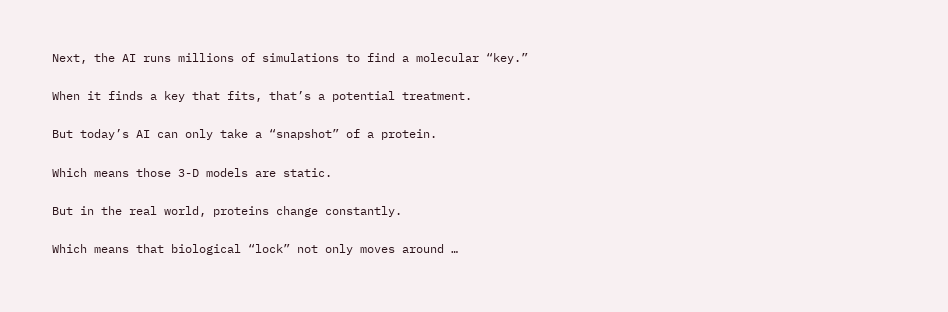Next, the AI runs millions of simulations to find a molecular “key.”

When it finds a key that fits, that’s a potential treatment.

But today’s AI can only take a “snapshot” of a protein.

Which means those 3-D models are static.

But in the real world, proteins change constantly.

Which means that biological “lock” not only moves around …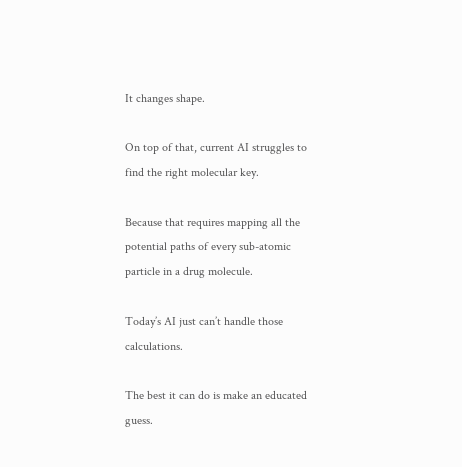It changes shape.

On top of that, current AI struggles to find the right molecular key.

Because that requires mapping all the potential paths of every sub-atomic particle in a drug molecule.

Today’s AI just can’t handle those calculations.

The best it can do is make an educated guess.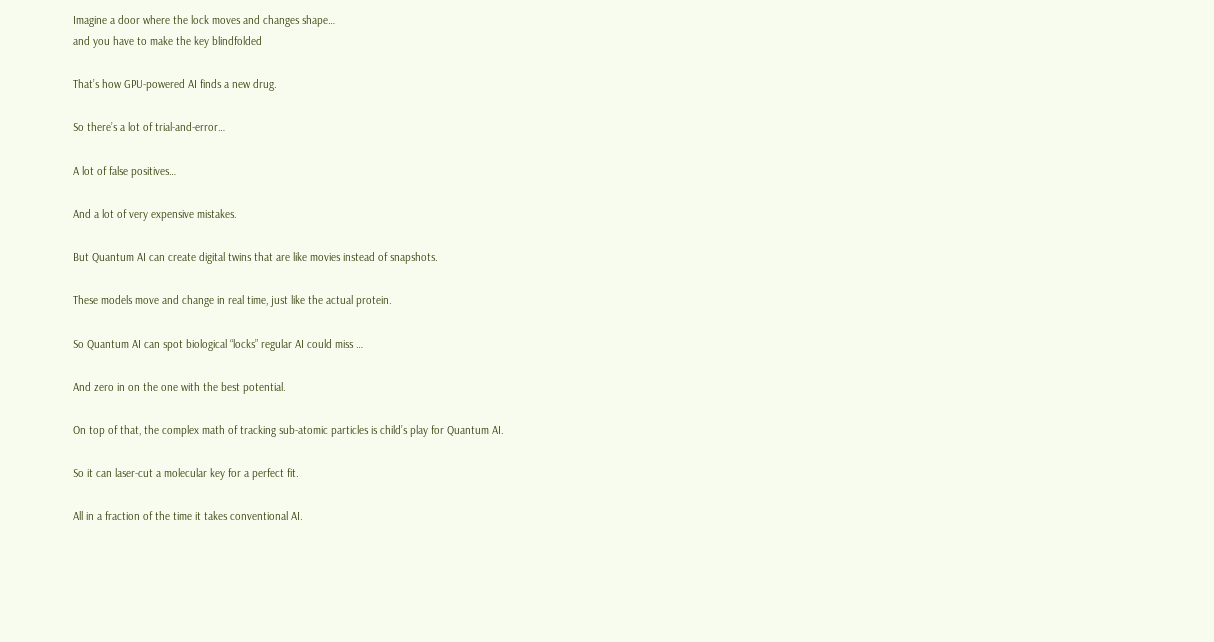Imagine a door where the lock moves and changes shape…
and you have to make the key blindfolded

That’s how GPU-powered AI finds a new drug.

So there’s a lot of trial-and-error…

A lot of false positives…

And a lot of very expensive mistakes.

But Quantum AI can create digital twins that are like movies instead of snapshots.

These models move and change in real time, just like the actual protein.

So Quantum AI can spot biological “locks” regular AI could miss …

And zero in on the one with the best potential.

On top of that, the complex math of tracking sub-atomic particles is child’s play for Quantum AI.

So it can laser-cut a molecular key for a perfect fit.

All in a fraction of the time it takes conventional AI.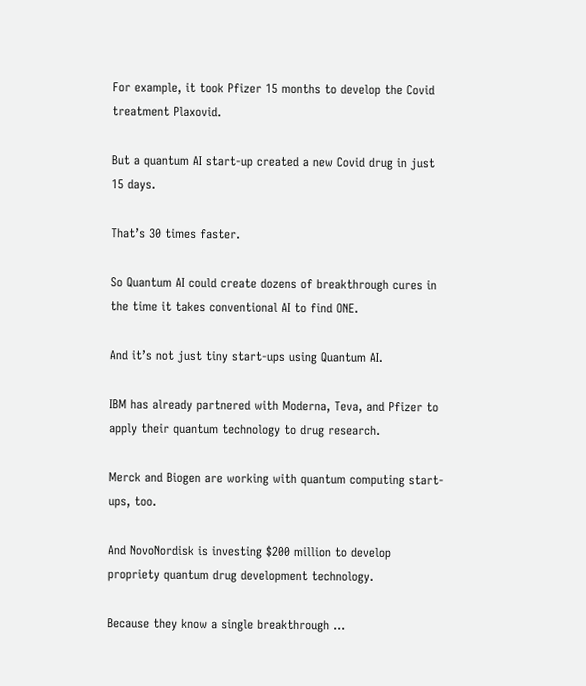For example, it took Pfizer 15 months to develop the Covid treatment Plaxovid.

But a quantum AI start-up created a new Covid drug in just 15 days.

That’s 30 times faster.

So Quantum AI could create dozens of breakthrough cures in the time it takes conventional AI to find ONE.

And it’s not just tiny start-ups using Quantum AI.

IBM has already partnered with Moderna, Teva, and Pfizer to apply their quantum technology to drug research.

Merck and Biogen are working with quantum computing start-ups, too.

And NovoNordisk is investing $200 million to develop propriety quantum drug development technology.

Because they know a single breakthrough …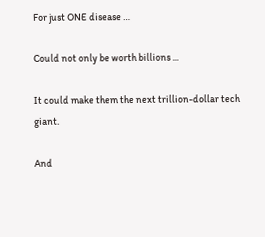For just ONE disease …

Could not only be worth billions ...

It could make them the next trillion-dollar tech giant.

And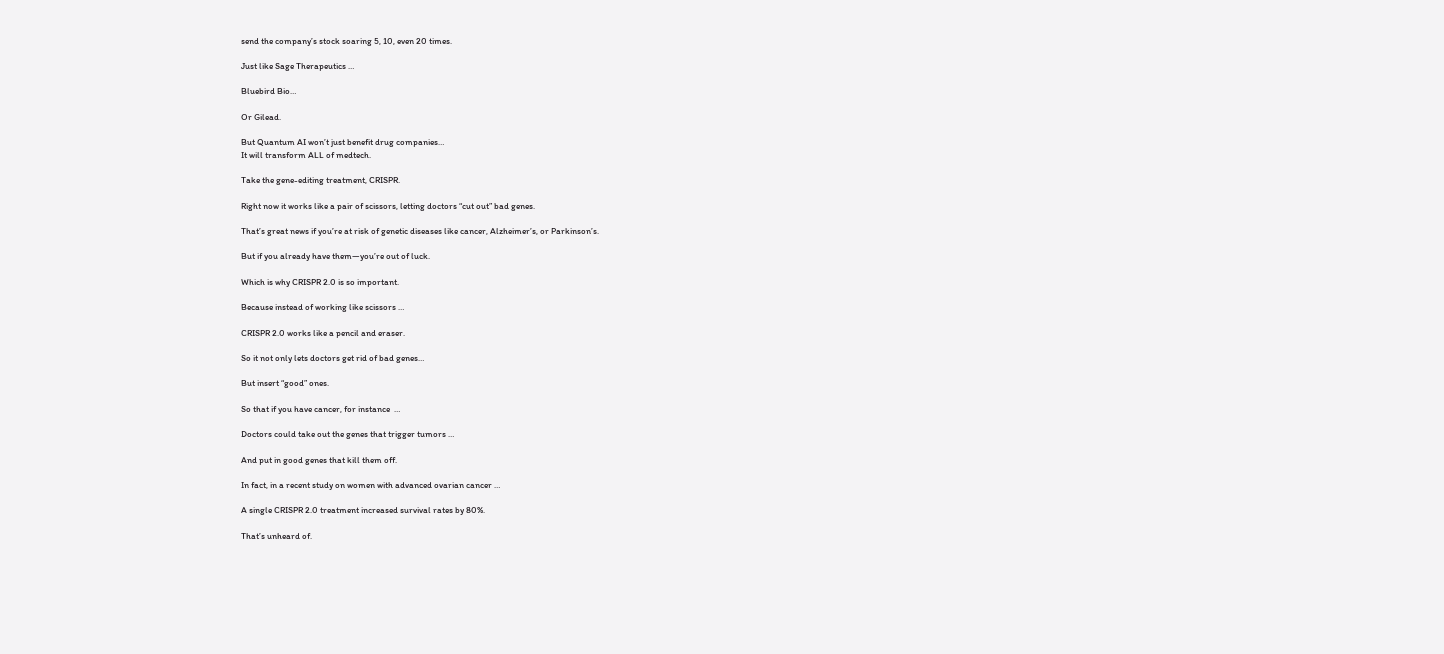send the company’s stock soaring 5, 10, even 20 times.

Just like Sage Therapeutics …

Bluebird Bio…

Or Gilead.

But Quantum AI won’t just benefit drug companies…
It will transform ALL of medtech.

Take the gene-editing treatment, CRISPR.

Right now it works like a pair of scissors, letting doctors “cut out” bad genes.

That’s great news if you’re at risk of genetic diseases like cancer, Alzheimer’s, or Parkinson’s.

But if you already have them—you’re out of luck.

Which is why CRISPR 2.0 is so important.

Because instead of working like scissors …

CRISPR 2.0 works like a pencil and eraser.

So it not only lets doctors get rid of bad genes…

But insert “good” ones.

So that if you have cancer, for instance  …

Doctors could take out the genes that trigger tumors …

And put in good genes that kill them off.

In fact, in a recent study on women with advanced ovarian cancer …

A single CRISPR 2.0 treatment increased survival rates by 80%.

That’s unheard of.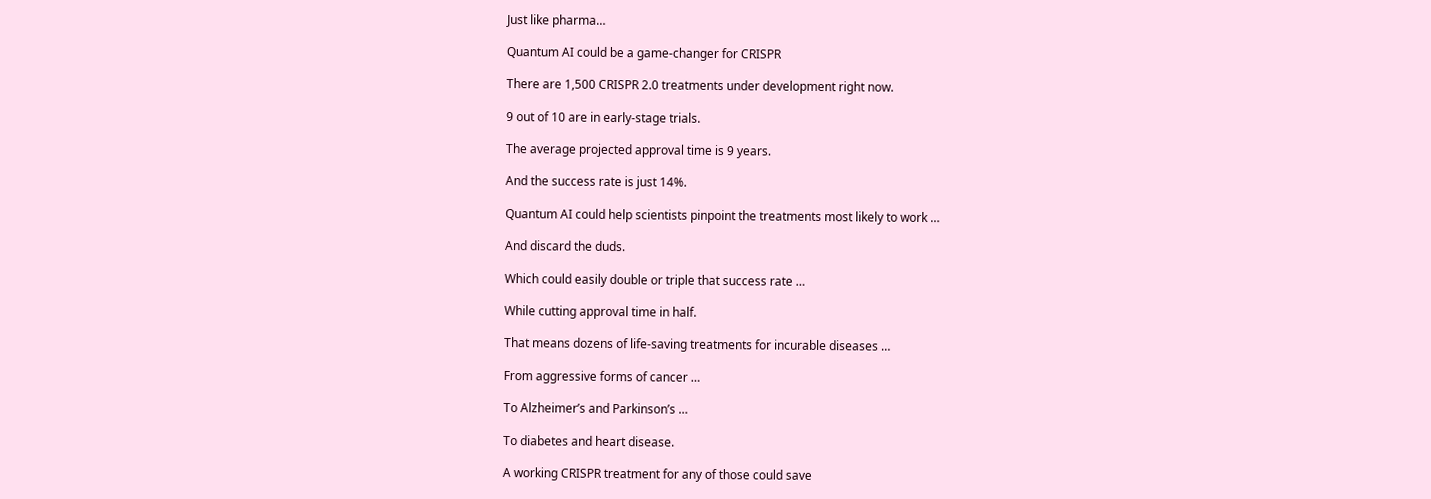Just like pharma…

Quantum AI could be a game-changer for CRISPR

There are 1,500 CRISPR 2.0 treatments under development right now.

9 out of 10 are in early-stage trials.

The average projected approval time is 9 years.

And the success rate is just 14%.

Quantum AI could help scientists pinpoint the treatments most likely to work …

And discard the duds.

Which could easily double or triple that success rate …

While cutting approval time in half.

That means dozens of life-saving treatments for incurable diseases …

From aggressive forms of cancer …

To Alzheimer’s and Parkinson’s …

To diabetes and heart disease.

A working CRISPR treatment for any of those could save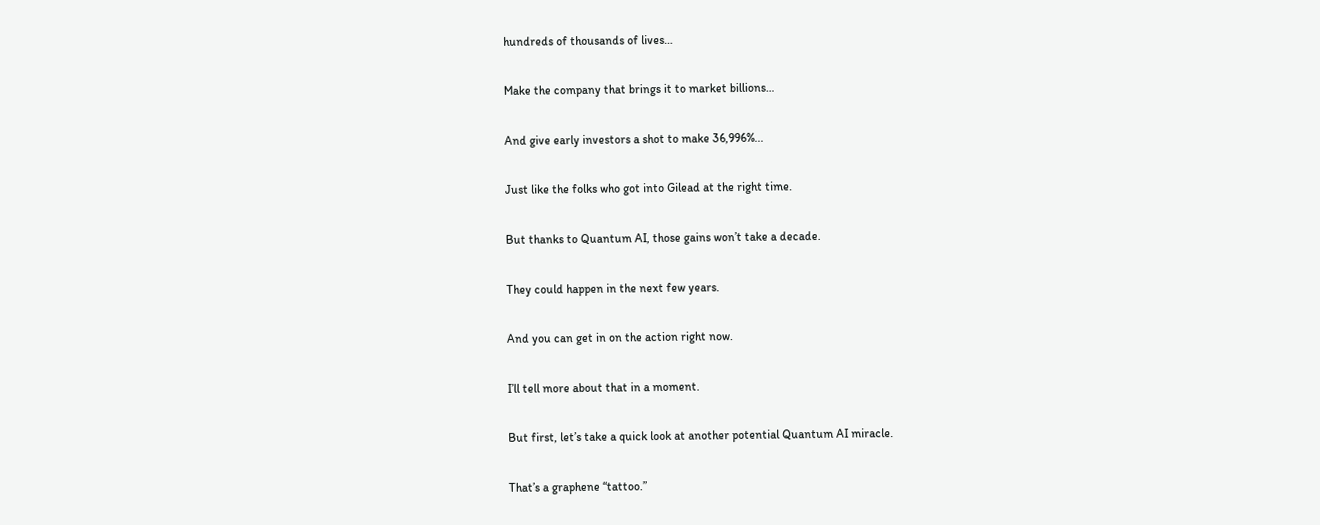hundreds of thousands of lives…

Make the company that brings it to market billions…

And give early investors a shot to make 36,996%...

Just like the folks who got into Gilead at the right time.

But thanks to Quantum AI, those gains won’t take a decade.

They could happen in the next few years.

And you can get in on the action right now.

I’ll tell more about that in a moment.

But first, let’s take a quick look at another potential Quantum AI miracle.

That’s a graphene “tattoo.”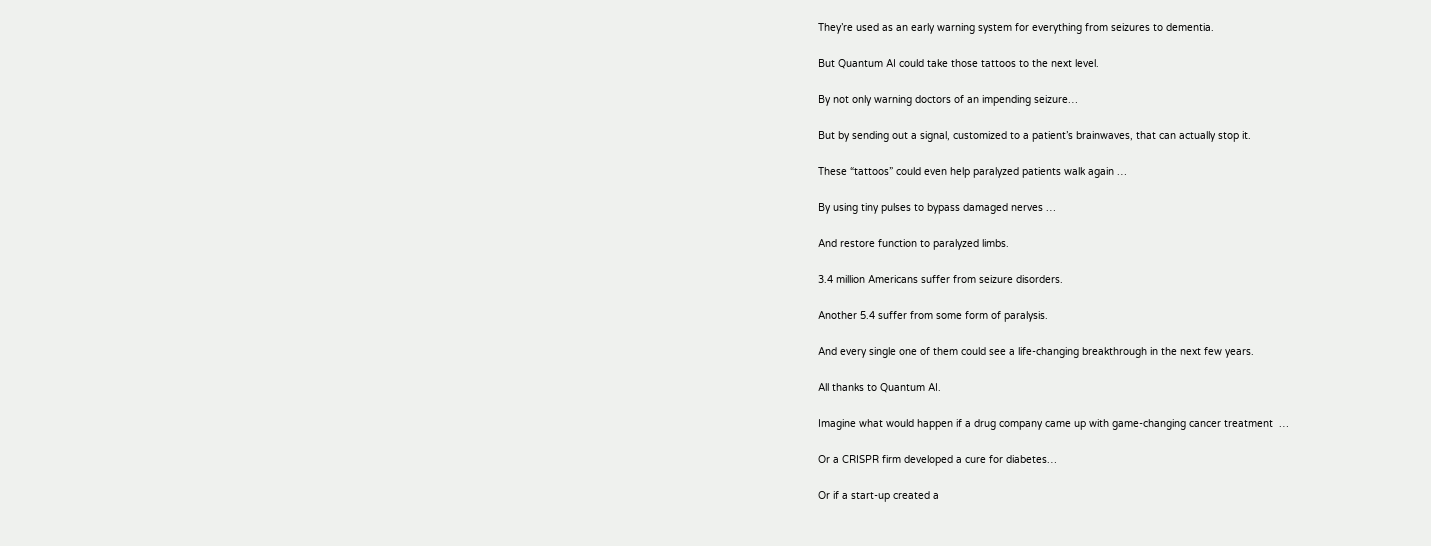They’re used as an early warning system for everything from seizures to dementia.

But Quantum AI could take those tattoos to the next level.

By not only warning doctors of an impending seizure…

But by sending out a signal, customized to a patient’s brainwaves, that can actually stop it.

These “tattoos” could even help paralyzed patients walk again …

By using tiny pulses to bypass damaged nerves …

And restore function to paralyzed limbs.

3.4 million Americans suffer from seizure disorders.

Another 5.4 suffer from some form of paralysis.

And every single one of them could see a life-changing breakthrough in the next few years.

All thanks to Quantum AI.

Imagine what would happen if a drug company came up with game-changing cancer treatment  …

Or a CRISPR firm developed a cure for diabetes…

Or if a start-up created a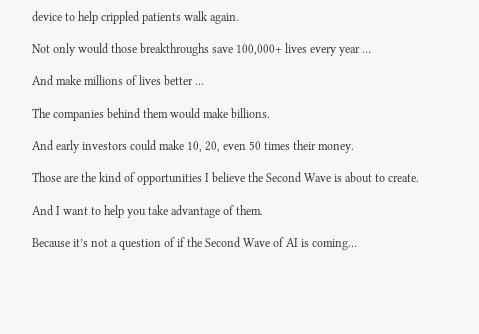device to help crippled patients walk again.

Not only would those breakthroughs save 100,000+ lives every year …

And make millions of lives better …

The companies behind them would make billions.

And early investors could make 10, 20, even 50 times their money.

Those are the kind of opportunities I believe the Second Wave is about to create.

And I want to help you take advantage of them.

Because it’s not a question of if the Second Wave of AI is coming…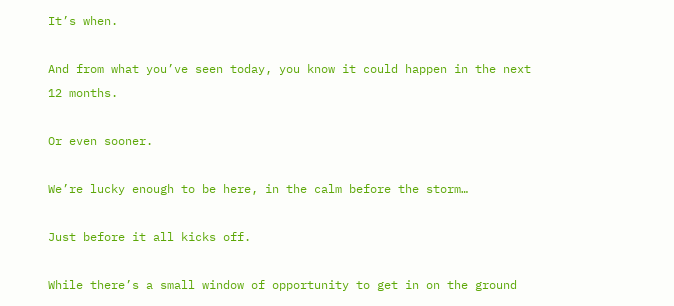It’s when.

And from what you’ve seen today, you know it could happen in the next 12 months.

Or even sooner.

We’re lucky enough to be here, in the calm before the storm…

Just before it all kicks off.

While there’s a small window of opportunity to get in on the ground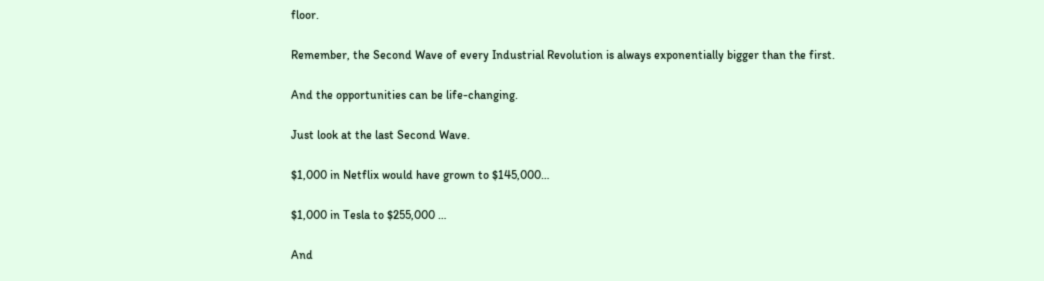floor.

Remember, the Second Wave of every Industrial Revolution is always exponentially bigger than the first.

And the opportunities can be life-changing.

Just look at the last Second Wave.

$1,000 in Netflix would have grown to $145,000…

$1,000 in Tesla to $255,000 …

And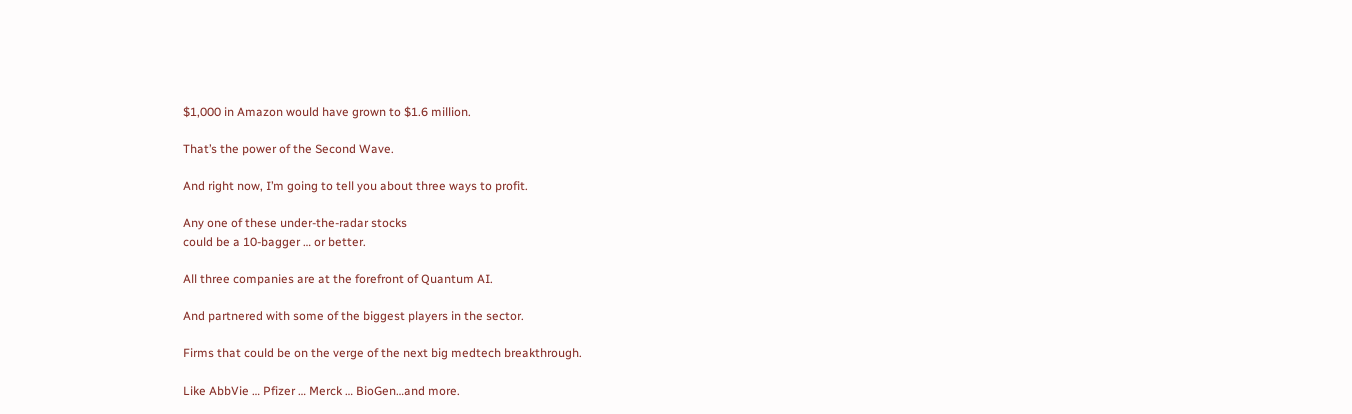$1,000 in Amazon would have grown to $1.6 million.

That’s the power of the Second Wave.

And right now, I’m going to tell you about three ways to profit.

Any one of these under-the-radar stocks
could be a 10-bagger … or better.

All three companies are at the forefront of Quantum AI.

And partnered with some of the biggest players in the sector.

Firms that could be on the verge of the next big medtech breakthrough.

Like AbbVie … Pfizer … Merck … BioGen…and more.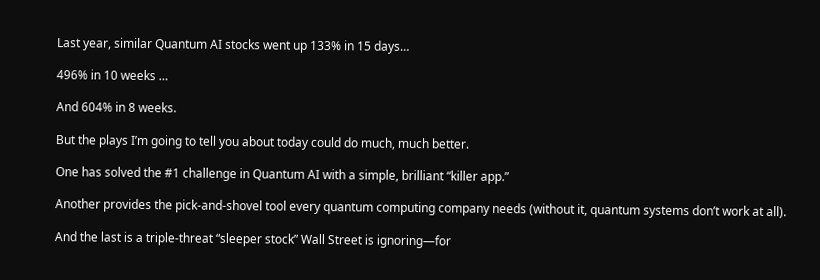Last year, similar Quantum AI stocks went up 133% in 15 days…

496% in 10 weeks …

And 604% in 8 weeks.

But the plays I’m going to tell you about today could do much, much better.

One has solved the #1 challenge in Quantum AI with a simple, brilliant “killer app.”

Another provides the pick-and-shovel tool every quantum computing company needs (without it, quantum systems don’t work at all).

And the last is a triple-threat “sleeper stock” Wall Street is ignoring—for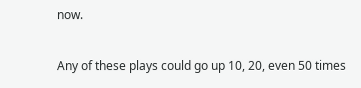now.

Any of these plays could go up 10, 20, even 50 times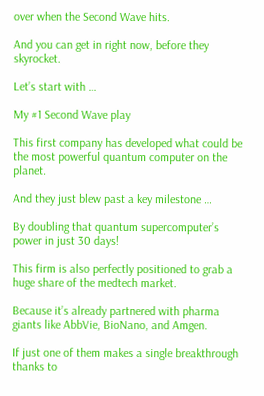over when the Second Wave hits.

And you can get in right now, before they skyrocket.

Let’s start with …

My #1 Second Wave play

This first company has developed what could be the most powerful quantum computer on the planet.

And they just blew past a key milestone …

By doubling that quantum supercomputer’s power in just 30 days!

This firm is also perfectly positioned to grab a huge share of the medtech market.

Because it’s already partnered with pharma giants like AbbVie, BioNano, and Amgen.

If just one of them makes a single breakthrough thanks to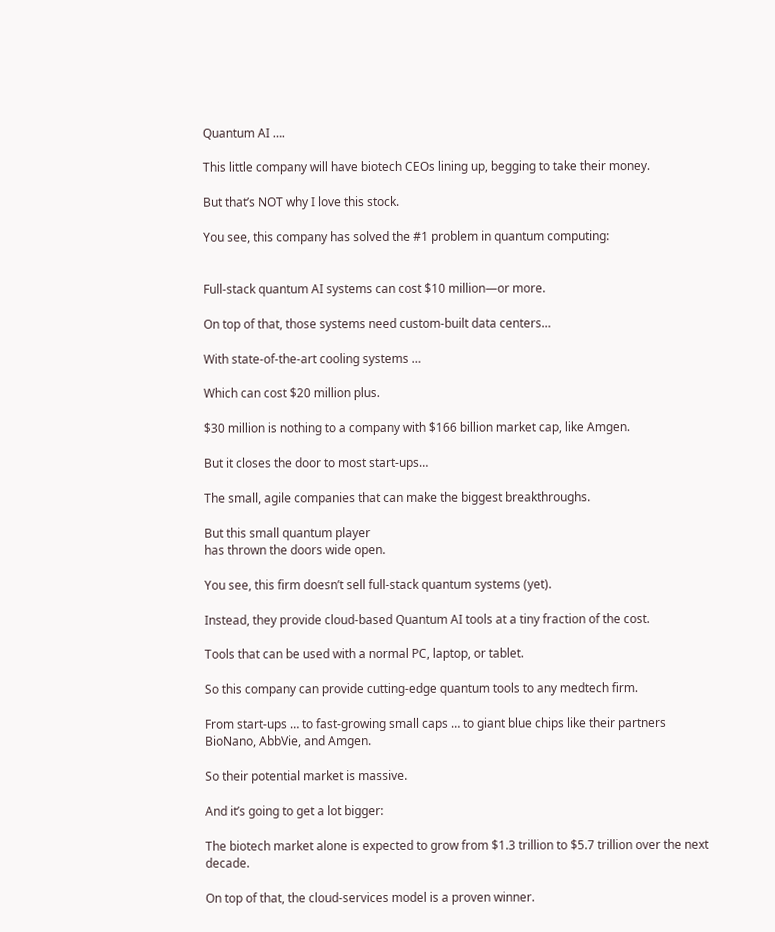Quantum AI ….

This little company will have biotech CEOs lining up, begging to take their money.

But that’s NOT why I love this stock.

You see, this company has solved the #1 problem in quantum computing:


Full-stack quantum AI systems can cost $10 million—or more.

On top of that, those systems need custom-built data centers…

With state-of-the-art cooling systems …

Which can cost $20 million plus.

$30 million is nothing to a company with $166 billion market cap, like Amgen.

But it closes the door to most start-ups…

The small, agile companies that can make the biggest breakthroughs.

But this small quantum player
has thrown the doors wide open.

You see, this firm doesn’t sell full-stack quantum systems (yet).

Instead, they provide cloud-based Quantum AI tools at a tiny fraction of the cost.

Tools that can be used with a normal PC, laptop, or tablet.

So this company can provide cutting-edge quantum tools to any medtech firm.

From start-ups … to fast-growing small caps … to giant blue chips like their partners BioNano, AbbVie, and Amgen.

So their potential market is massive.

And it’s going to get a lot bigger:

The biotech market alone is expected to grow from $1.3 trillion to $5.7 trillion over the next decade.

On top of that, the cloud-services model is a proven winner.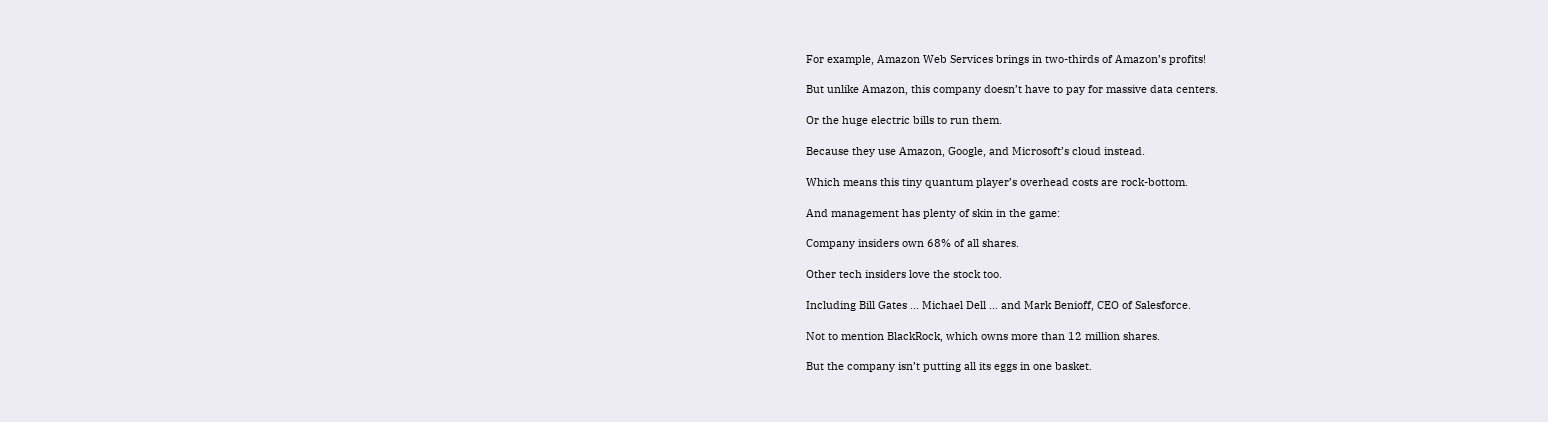For example, Amazon Web Services brings in two-thirds of Amazon’s profits!

But unlike Amazon, this company doesn’t have to pay for massive data centers.

Or the huge electric bills to run them.

Because they use Amazon, Google, and Microsoft’s cloud instead.

Which means this tiny quantum player’s overhead costs are rock-bottom.

And management has plenty of skin in the game:

Company insiders own 68% of all shares.

Other tech insiders love the stock too.

Including Bill Gates … Michael Dell … and Mark Benioff, CEO of Salesforce.

Not to mention BlackRock, which owns more than 12 million shares.

But the company isn’t putting all its eggs in one basket.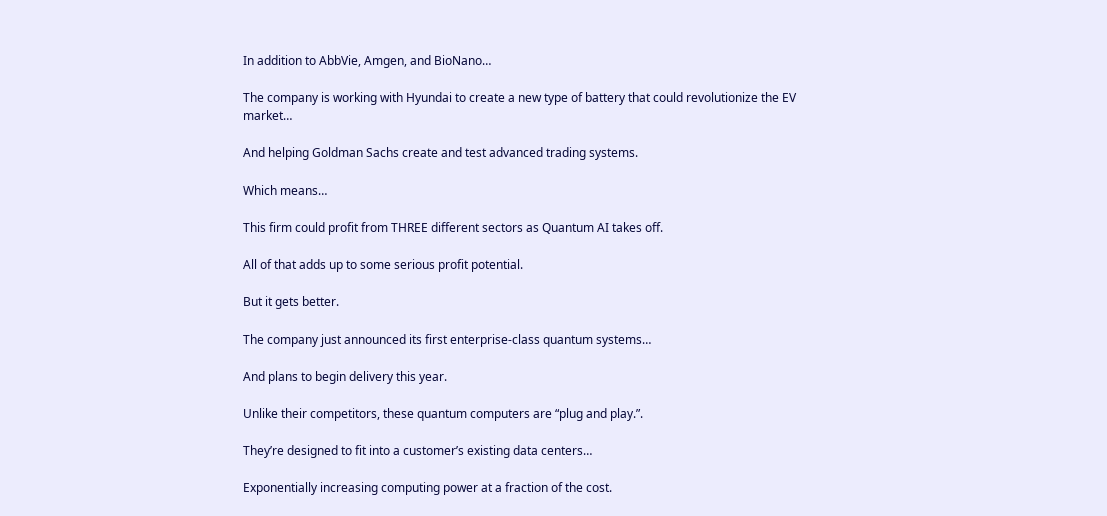In addition to AbbVie, Amgen, and BioNano…

The company is working with Hyundai to create a new type of battery that could revolutionize the EV market…

And helping Goldman Sachs create and test advanced trading systems.

Which means…

This firm could profit from THREE different sectors as Quantum AI takes off.

All of that adds up to some serious profit potential.

But it gets better.

The company just announced its first enterprise-class quantum systems…

And plans to begin delivery this year.

Unlike their competitors, these quantum computers are “plug and play.”.

They’re designed to fit into a customer’s existing data centers…

Exponentially increasing computing power at a fraction of the cost.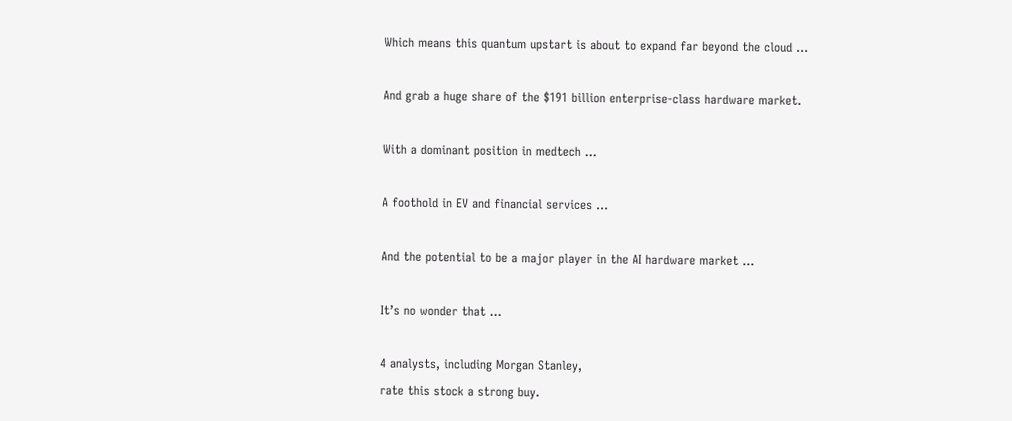Which means this quantum upstart is about to expand far beyond the cloud …

And grab a huge share of the $191 billion enterprise-class hardware market.

With a dominant position in medtech …

A foothold in EV and financial services …

And the potential to be a major player in the AI hardware market …

It’s no wonder that …

4 analysts, including Morgan Stanley,
rate this stock a strong buy.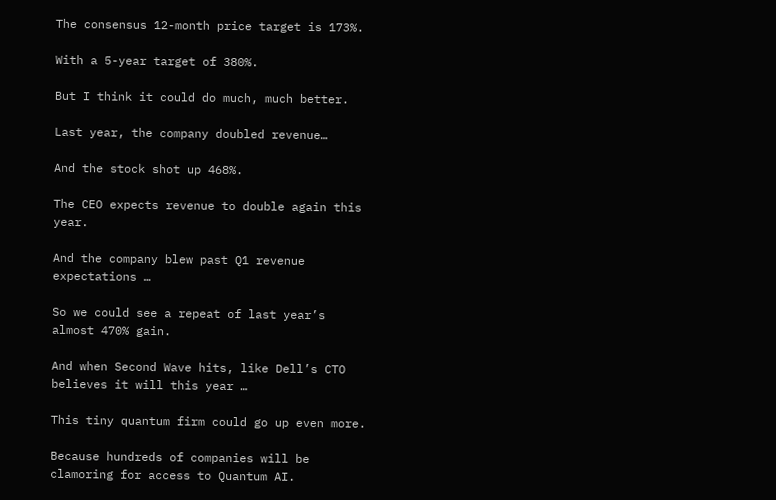The consensus 12-month price target is 173%.

With a 5-year target of 380%.

But I think it could do much, much better.

Last year, the company doubled revenue…

And the stock shot up 468%.

The CEO expects revenue to double again this year.

And the company blew past Q1 revenue expectations …

So we could see a repeat of last year’s almost 470% gain.

And when Second Wave hits, like Dell’s CTO believes it will this year …

This tiny quantum firm could go up even more.

Because hundreds of companies will be clamoring for access to Quantum AI.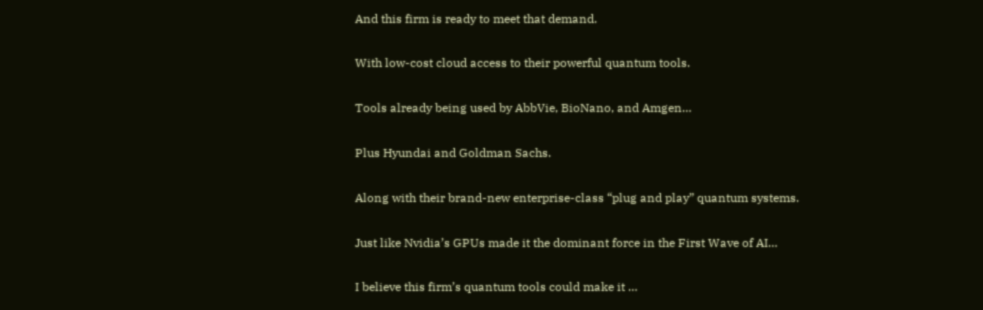And this firm is ready to meet that demand.

With low-cost cloud access to their powerful quantum tools.

Tools already being used by AbbVie, BioNano, and Amgen…

Plus Hyundai and Goldman Sachs.

Along with their brand-new enterprise-class “plug and play” quantum systems.

Just like Nvidia’s GPUs made it the dominant force in the First Wave of AI…

I believe this firm’s quantum tools could make it …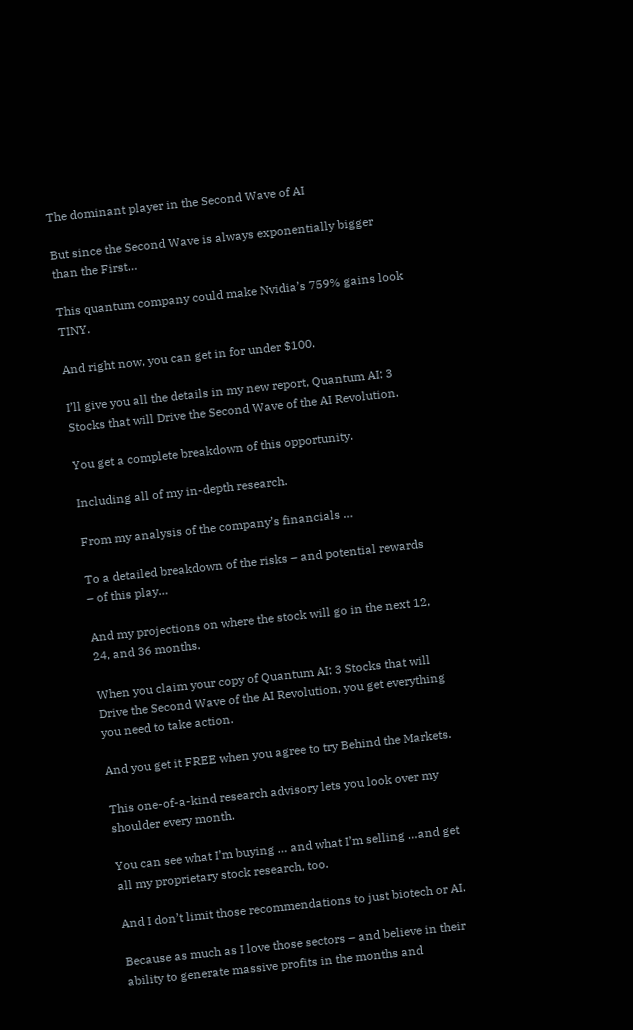The dominant player in the Second Wave of AI

But since the Second Wave is always exponentially bigger than the First…

This quantum company could make Nvidia’s 759% gains look TINY.

And right now, you can get in for under $100.

I’ll give you all the details in my new report, Quantum AI: 3 Stocks that will Drive the Second Wave of the AI Revolution.

You get a complete breakdown of this opportunity.

Including all of my in-depth research.

From my analysis of the company’s financials …

To a detailed breakdown of the risks – and potential rewards – of this play…

And my projections on where the stock will go in the next 12, 24, and 36 months.

When you claim your copy of Quantum AI: 3 Stocks that will Drive the Second Wave of the AI Revolution, you get everything you need to take action.

And you get it FREE when you agree to try Behind the Markets.

This one-of-a-kind research advisory lets you look over my shoulder every month.

You can see what I’m buying … and what I’m selling …and get all my proprietary stock research, too.

And I don’t limit those recommendations to just biotech or AI.

Because as much as I love those sectors – and believe in their ability to generate massive profits in the months and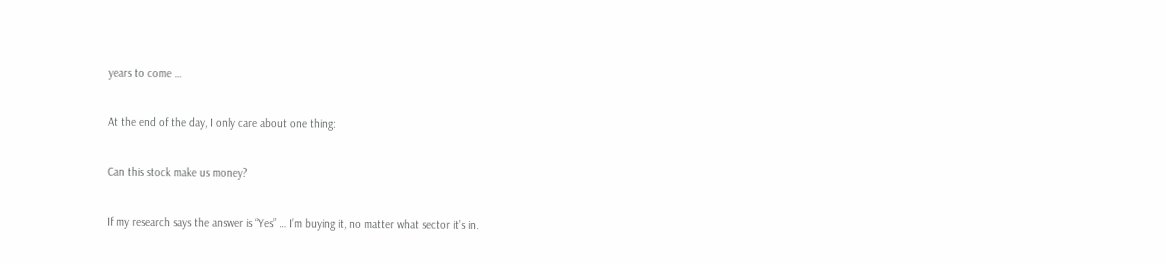years to come …

At the end of the day, I only care about one thing:

Can this stock make us money?

If my research says the answer is “Yes” … I’m buying it, no matter what sector it’s in.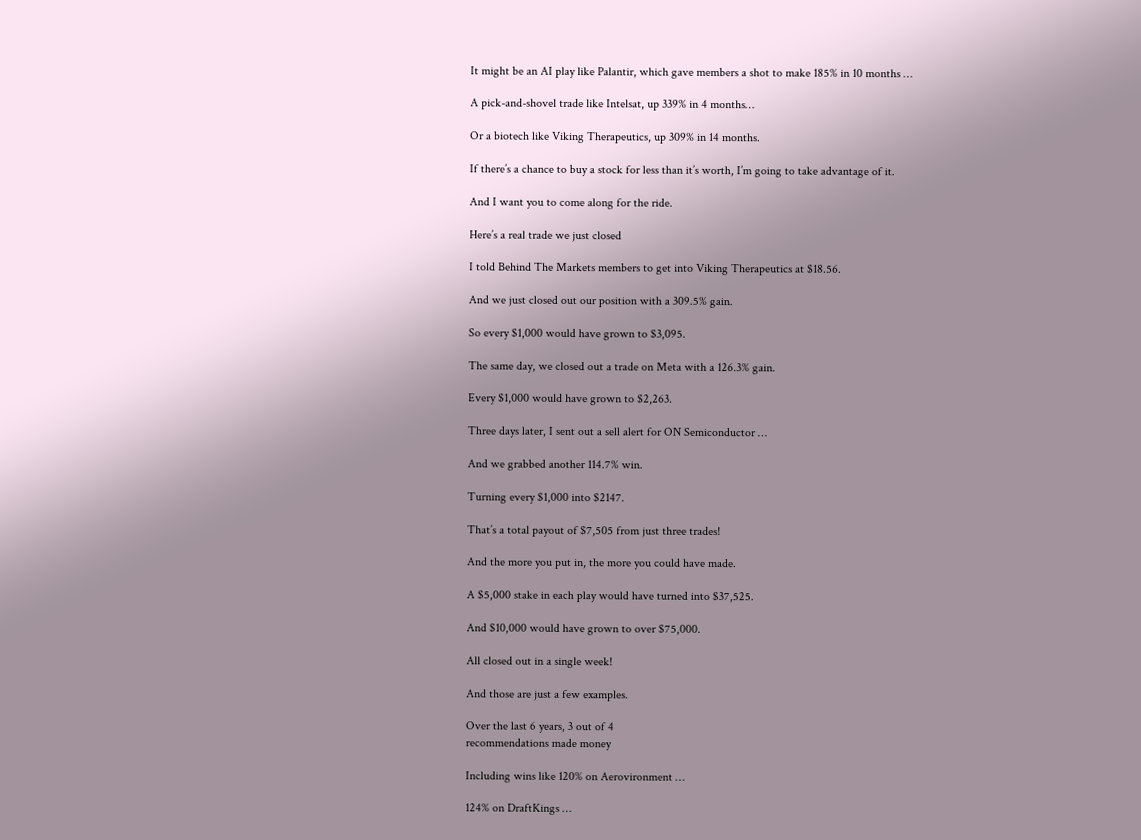It might be an AI play like Palantir, which gave members a shot to make 185% in 10 months …

A pick-and-shovel trade like Intelsat, up 339% in 4 months…

Or a biotech like Viking Therapeutics, up 309% in 14 months.

If there’s a chance to buy a stock for less than it’s worth, I’m going to take advantage of it.

And I want you to come along for the ride.

Here’s a real trade we just closed

I told Behind The Markets members to get into Viking Therapeutics at $18.56.

And we just closed out our position with a 309.5% gain.

So every $1,000 would have grown to $3,095.

The same day, we closed out a trade on Meta with a 126.3% gain.

Every $1,000 would have grown to $2,263.

Three days later, I sent out a sell alert for ON Semiconductor …

And we grabbed another 114.7% win.

Turning every $1,000 into $2147.

That’s a total payout of $7,505 from just three trades!

And the more you put in, the more you could have made.

A $5,000 stake in each play would have turned into $37,525.

And $10,000 would have grown to over $75,000.

All closed out in a single week!

And those are just a few examples.

Over the last 6 years, 3 out of 4
recommendations made money

Including wins like 120% on Aerovironment …

124% on DraftKings …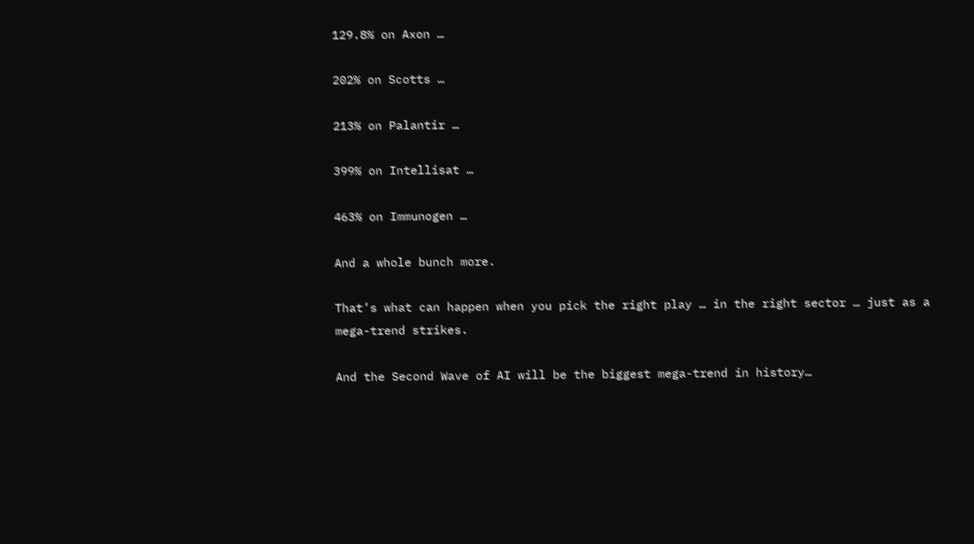129.8% on Axon …

202% on Scotts …

213% on Palantir …

399% on Intellisat …

463% on Immunogen …

And a whole bunch more.

That’s what can happen when you pick the right play … in the right sector … just as a mega-trend strikes.

And the Second Wave of AI will be the biggest mega-trend in history…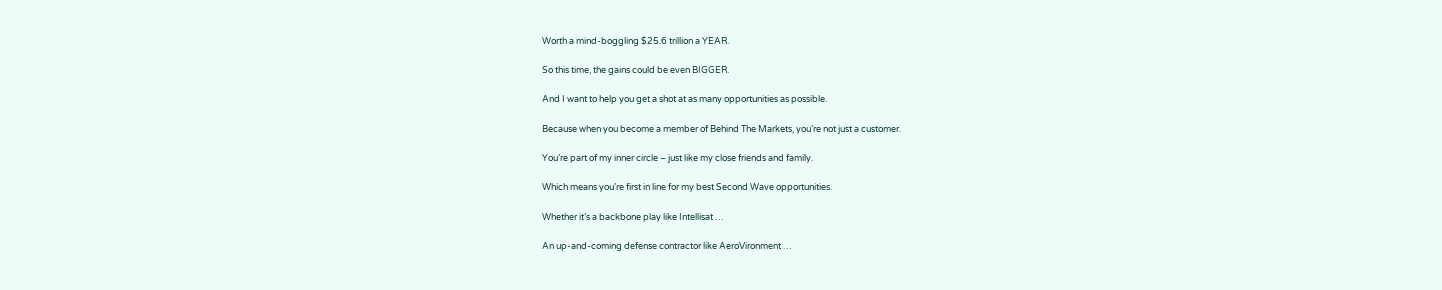Worth a mind-boggling $25.6 trillion a YEAR.

So this time, the gains could be even BIGGER.

And I want to help you get a shot at as many opportunities as possible.

Because when you become a member of Behind The Markets, you’re not just a customer.

You’re part of my inner circle – just like my close friends and family.

Which means you’re first in line for my best Second Wave opportunities.

Whether it’s a backbone play like Intellisat …

An up-and-coming defense contractor like AeroVironment …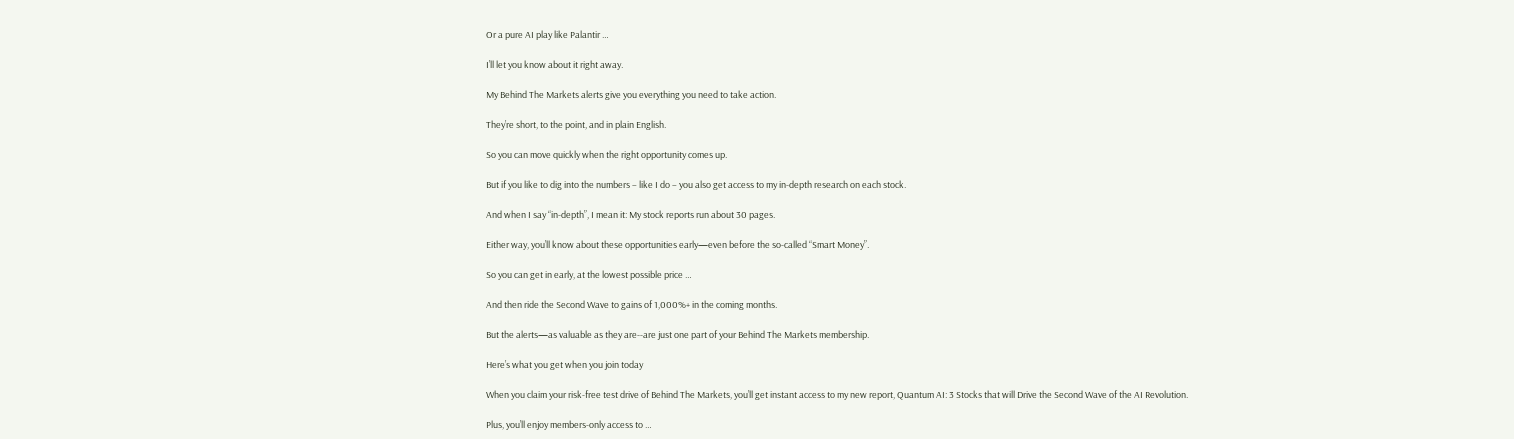Or a pure AI play like Palantir …

I’ll let you know about it right away.

My Behind The Markets alerts give you everything you need to take action.

They’re short, to the point, and in plain English.

So you can move quickly when the right opportunity comes up.

But if you like to dig into the numbers – like I do – you also get access to my in-depth research on each stock.

And when I say “in-depth”, I mean it: My stock reports run about 30 pages.

Either way, you’ll know about these opportunities early—even before the so-called “Smart Money”.

So you can get in early, at the lowest possible price …

And then ride the Second Wave to gains of 1,000%+ in the coming months.

But the alerts—as valuable as they are--are just one part of your Behind The Markets membership.

Here’s what you get when you join today

When you claim your risk-free test drive of Behind The Markets, you’ll get instant access to my new report, Quantum AI: 3 Stocks that will Drive the Second Wave of the AI Revolution.

Plus, you’ll enjoy members-only access to …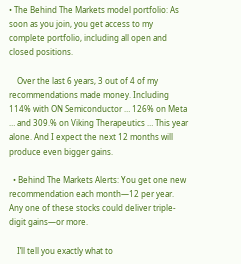• The Behind The Markets model portfolio: As soon as you join, you get access to my complete portfolio, including all open and closed positions.

    Over the last 6 years, 3 out of 4 of my recommendations made money. Including 114% with ON Semiconductor … 126% on Meta … and 309.% on Viking Therapeutics … This year alone. And I expect the next 12 months will produce even bigger gains.

  • Behind The Markets Alerts: You get one new recommendation each month—12 per year. Any one of these stocks could deliver triple-digit gains—or more.

    I’ll tell you exactly what to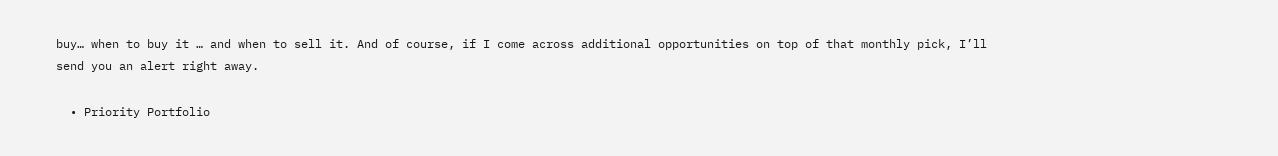buy… when to buy it … and when to sell it. And of course, if I come across additional opportunities on top of that monthly pick, I’ll send you an alert right away.

  • Priority Portfolio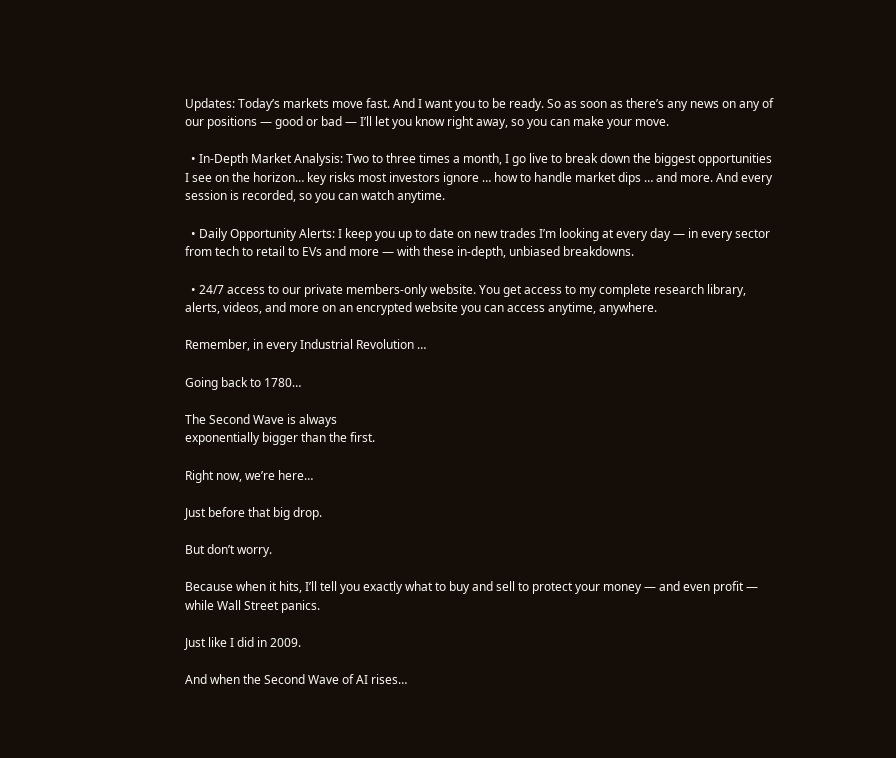Updates: Today’s markets move fast. And I want you to be ready. So as soon as there’s any news on any of our positions — good or bad — I’ll let you know right away, so you can make your move.

  • In-Depth Market Analysis: Two to three times a month, I go live to break down the biggest opportunities I see on the horizon… key risks most investors ignore … how to handle market dips … and more. And every session is recorded, so you can watch anytime.

  • Daily Opportunity Alerts: I keep you up to date on new trades I’m looking at every day — in every sector from tech to retail to EVs and more — with these in-depth, unbiased breakdowns.

  • 24/7 access to our private members-only website. You get access to my complete research library, alerts, videos, and more on an encrypted website you can access anytime, anywhere.

Remember, in every Industrial Revolution …

Going back to 1780…

The Second Wave is always
exponentially bigger than the first.

Right now, we’re here…

Just before that big drop.

But don’t worry.

Because when it hits, I’ll tell you exactly what to buy and sell to protect your money — and even profit — while Wall Street panics.

Just like I did in 2009.

And when the Second Wave of AI rises…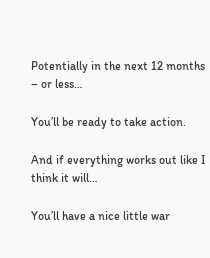Potentially in the next 12 months – or less…

You’ll be ready to take action.

And if everything works out like I think it will…

You’ll have a nice little war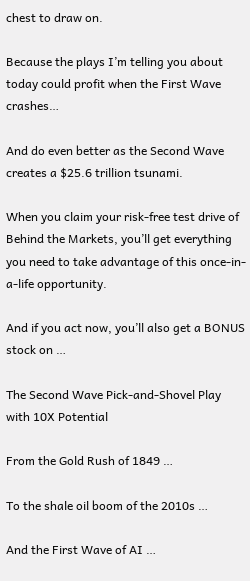chest to draw on.

Because the plays I’m telling you about today could profit when the First Wave crashes…

And do even better as the Second Wave creates a $25.6 trillion tsunami.

When you claim your risk-free test drive of Behind the Markets, you’ll get everything you need to take advantage of this once-in-a-life opportunity.

And if you act now, you’ll also get a BONUS stock on …

The Second Wave Pick-and-Shovel Play
with 10X Potential

From the Gold Rush of 1849 …

To the shale oil boom of the 2010s …

And the First Wave of AI …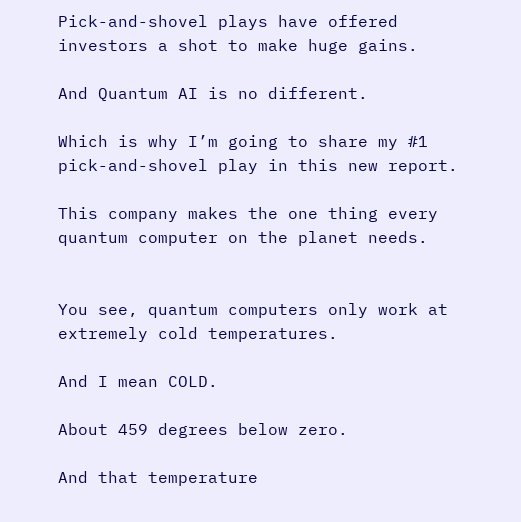Pick-and-shovel plays have offered investors a shot to make huge gains.

And Quantum AI is no different.

Which is why I’m going to share my #1 pick-and-shovel play in this new report.

This company makes the one thing every quantum computer on the planet needs.


You see, quantum computers only work at extremely cold temperatures.

And I mean COLD.

About 459 degrees below zero.

And that temperature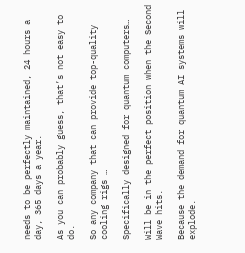needs to be perfectly maintained, 24 hours a day, 365 days a year.

As you can probably guess, that’s not easy to do.

So any company that can provide top-quality cooling rigs …

Specifically designed for quantum computers…

Will be in the perfect position when the Second Wave hits.

Because the demand for quantum AI systems will explode.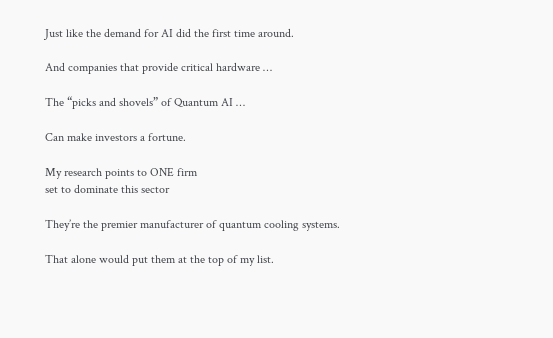Just like the demand for AI did the first time around.

And companies that provide critical hardware …

The “picks and shovels” of Quantum AI …

Can make investors a fortune.

My research points to ONE firm
set to dominate this sector

They’re the premier manufacturer of quantum cooling systems.

That alone would put them at the top of my list.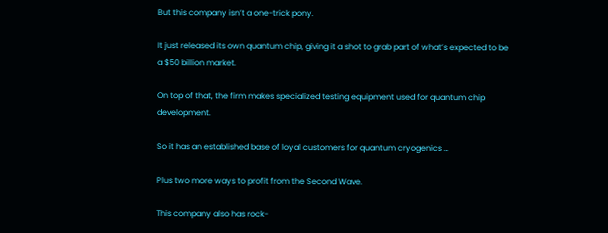But this company isn’t a one-trick pony.

It just released its own quantum chip, giving it a shot to grab part of what’s expected to be a $50 billion market.

On top of that, the firm makes specialized testing equipment used for quantum chip development.

So it has an established base of loyal customers for quantum cryogenics …

Plus two more ways to profit from the Second Wave.

This company also has rock-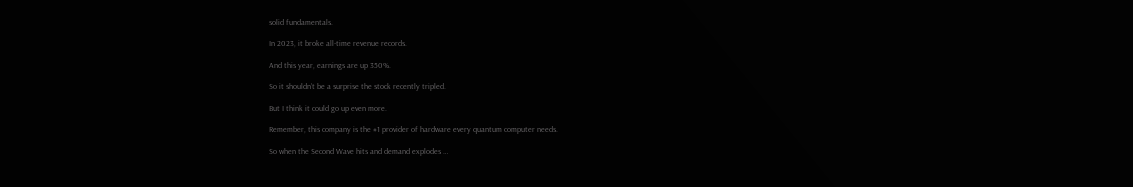solid fundamentals.

In 2023, it broke all-time revenue records.

And this year, earnings are up 350%.

So it shouldn’t be a surprise the stock recently tripled.

But I think it could go up even more.

Remember, this company is the #1 provider of hardware every quantum computer needs.

So when the Second Wave hits and demand explodes …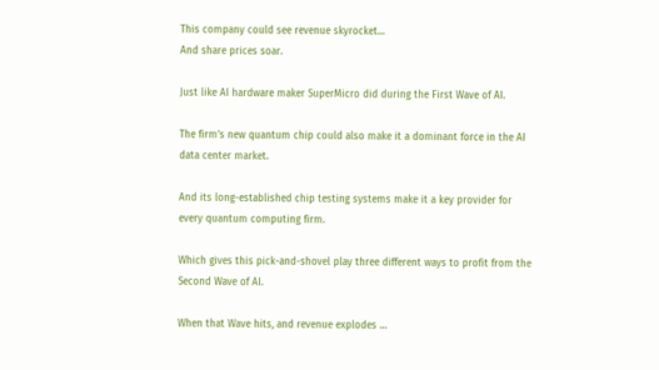This company could see revenue skyrocket…
And share prices soar.

Just like AI hardware maker SuperMicro did during the First Wave of AI.

The firm’s new quantum chip could also make it a dominant force in the AI data center market.

And its long-established chip testing systems make it a key provider for every quantum computing firm.

Which gives this pick-and-shovel play three different ways to profit from the Second Wave of AI.

When that Wave hits, and revenue explodes …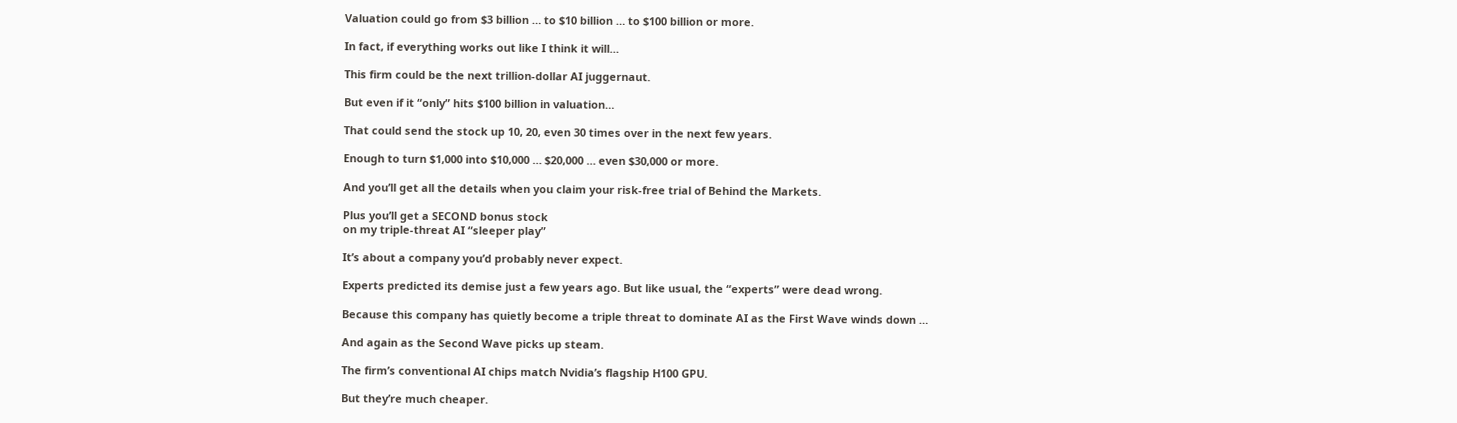Valuation could go from $3 billion … to $10 billion … to $100 billion or more.

In fact, if everything works out like I think it will…

This firm could be the next trillion-dollar AI juggernaut.

But even if it “only” hits $100 billion in valuation…

That could send the stock up 10, 20, even 30 times over in the next few years.

Enough to turn $1,000 into $10,000 … $20,000 … even $30,000 or more.

And you’ll get all the details when you claim your risk-free trial of Behind the Markets.

Plus you’ll get a SECOND bonus stock
on my triple-threat AI “sleeper play”

It’s about a company you’d probably never expect.

Experts predicted its demise just a few years ago. But like usual, the “experts” were dead wrong.

Because this company has quietly become a triple threat to dominate AI as the First Wave winds down …

And again as the Second Wave picks up steam.

The firm’s conventional AI chips match Nvidia’s flagship H100 GPU.

But they’re much cheaper.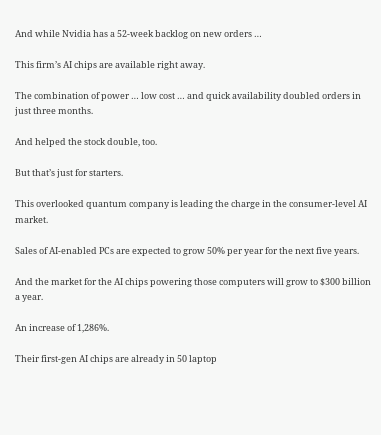And while Nvidia has a 52-week backlog on new orders …

This firm’s AI chips are available right away.

The combination of power … low cost … and quick availability doubled orders in just three months.

And helped the stock double, too.

But that’s just for starters.

This overlooked quantum company is leading the charge in the consumer-level AI market.

Sales of AI-enabled PCs are expected to grow 50% per year for the next five years.

And the market for the AI chips powering those computers will grow to $300 billion a year.

An increase of 1,286%.

Their first-gen AI chips are already in 50 laptop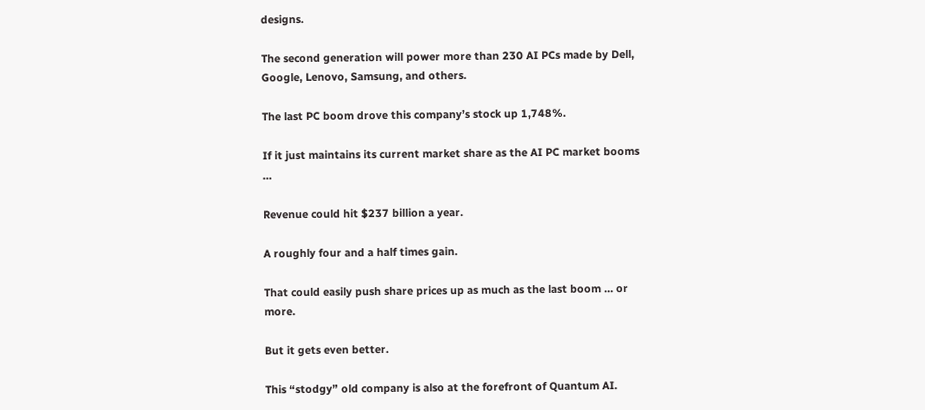designs.

The second generation will power more than 230 AI PCs made by Dell, Google, Lenovo, Samsung, and others.

The last PC boom drove this company’s stock up 1,748%.

If it just maintains its current market share as the AI PC market booms …

Revenue could hit $237 billion a year.

A roughly four and a half times gain.

That could easily push share prices up as much as the last boom … or more.

But it gets even better.

This “stodgy” old company is also at the forefront of Quantum AI.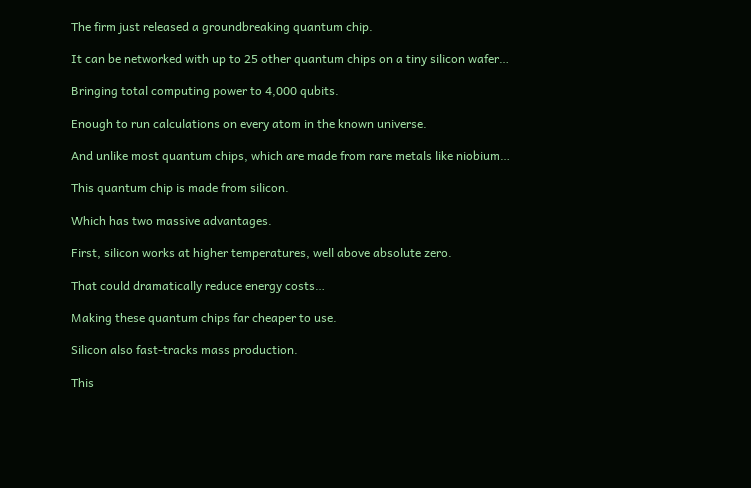The firm just released a groundbreaking quantum chip.

It can be networked with up to 25 other quantum chips on a tiny silicon wafer…

Bringing total computing power to 4,000 qubits.

Enough to run calculations on every atom in the known universe.

And unlike most quantum chips, which are made from rare metals like niobium…

This quantum chip is made from silicon.

Which has two massive advantages.

First, silicon works at higher temperatures, well above absolute zero.

That could dramatically reduce energy costs…

Making these quantum chips far cheaper to use.

Silicon also fast-tracks mass production.

This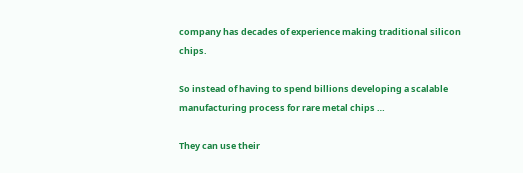company has decades of experience making traditional silicon chips.

So instead of having to spend billions developing a scalable manufacturing process for rare metal chips …

They can use their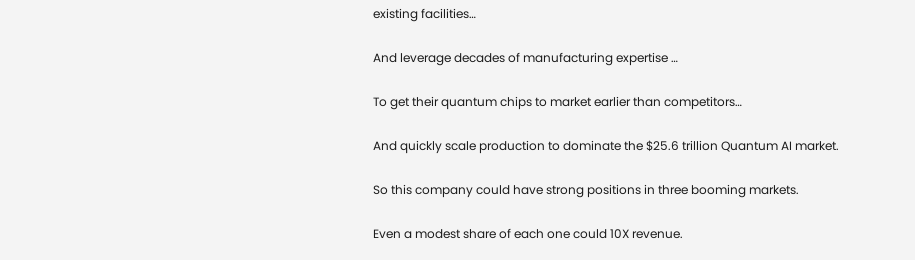existing facilities…

And leverage decades of manufacturing expertise …

To get their quantum chips to market earlier than competitors…

And quickly scale production to dominate the $25.6 trillion Quantum AI market.

So this company could have strong positions in three booming markets.

Even a modest share of each one could 10X revenue.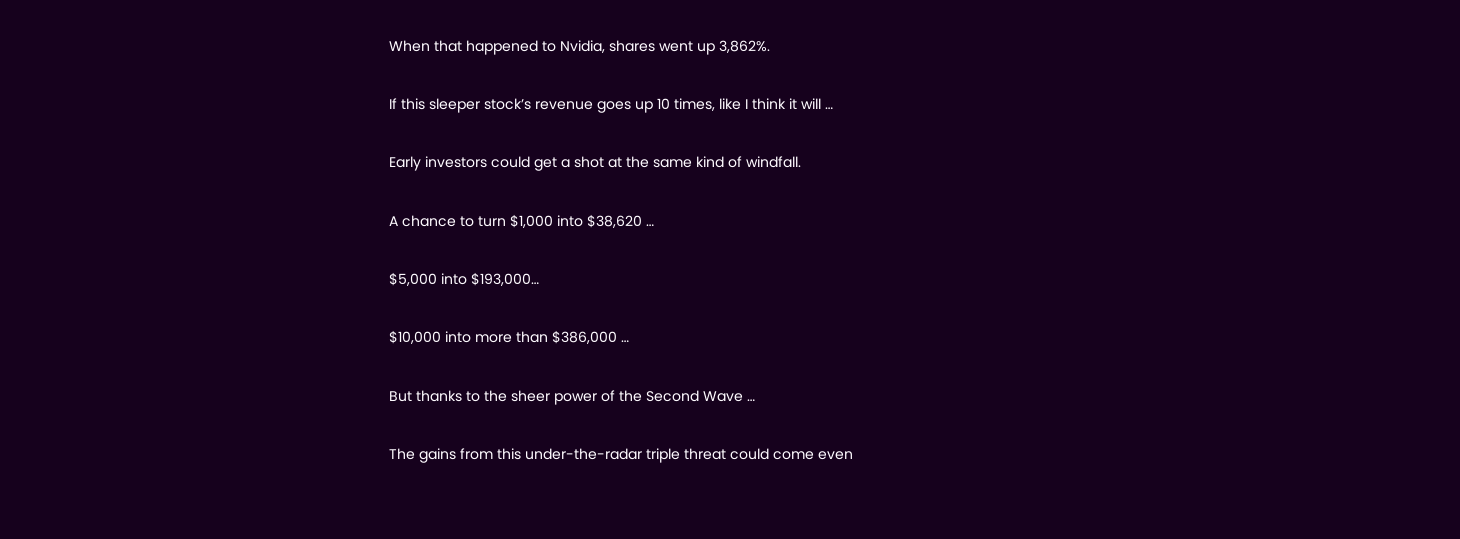When that happened to Nvidia, shares went up 3,862%.

If this sleeper stock’s revenue goes up 10 times, like I think it will …

Early investors could get a shot at the same kind of windfall.

A chance to turn $1,000 into $38,620 …

$5,000 into $193,000…

$10,000 into more than $386,000 …

But thanks to the sheer power of the Second Wave …

The gains from this under-the-radar triple threat could come even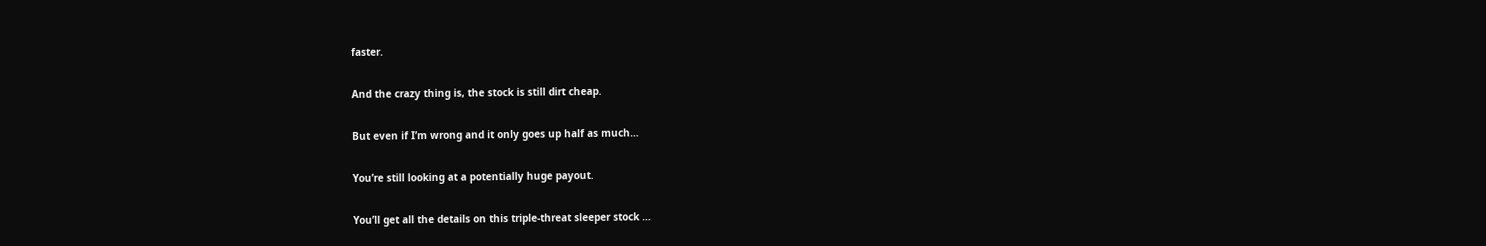faster.

And the crazy thing is, the stock is still dirt cheap.

But even if I’m wrong and it only goes up half as much…

You’re still looking at a potentially huge payout.

You’ll get all the details on this triple-threat sleeper stock …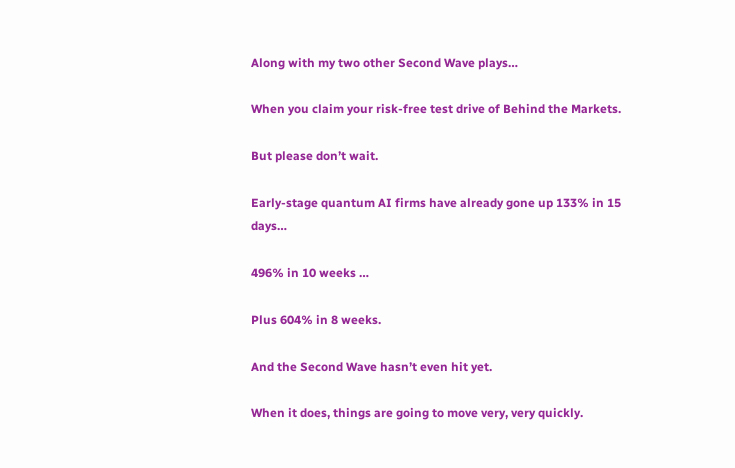Along with my two other Second Wave plays…

When you claim your risk-free test drive of Behind the Markets.

But please don’t wait.

Early-stage quantum AI firms have already gone up 133% in 15 days…

496% in 10 weeks …

Plus 604% in 8 weeks.

And the Second Wave hasn’t even hit yet.

When it does, things are going to move very, very quickly.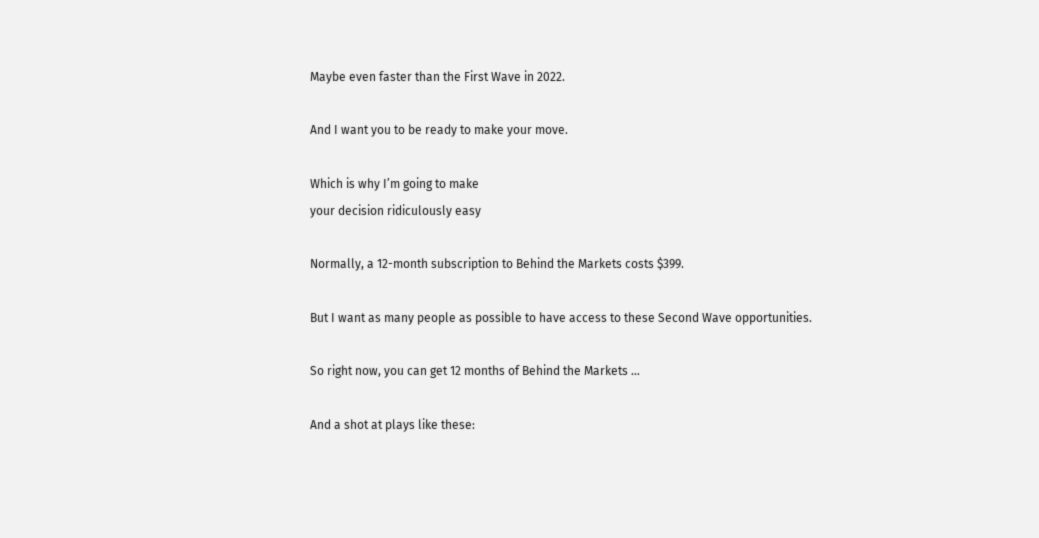Maybe even faster than the First Wave in 2022.

And I want you to be ready to make your move.

Which is why I’m going to make
your decision ridiculously easy

Normally, a 12-month subscription to Behind the Markets costs $399.

But I want as many people as possible to have access to these Second Wave opportunities.

So right now, you can get 12 months of Behind the Markets …

And a shot at plays like these: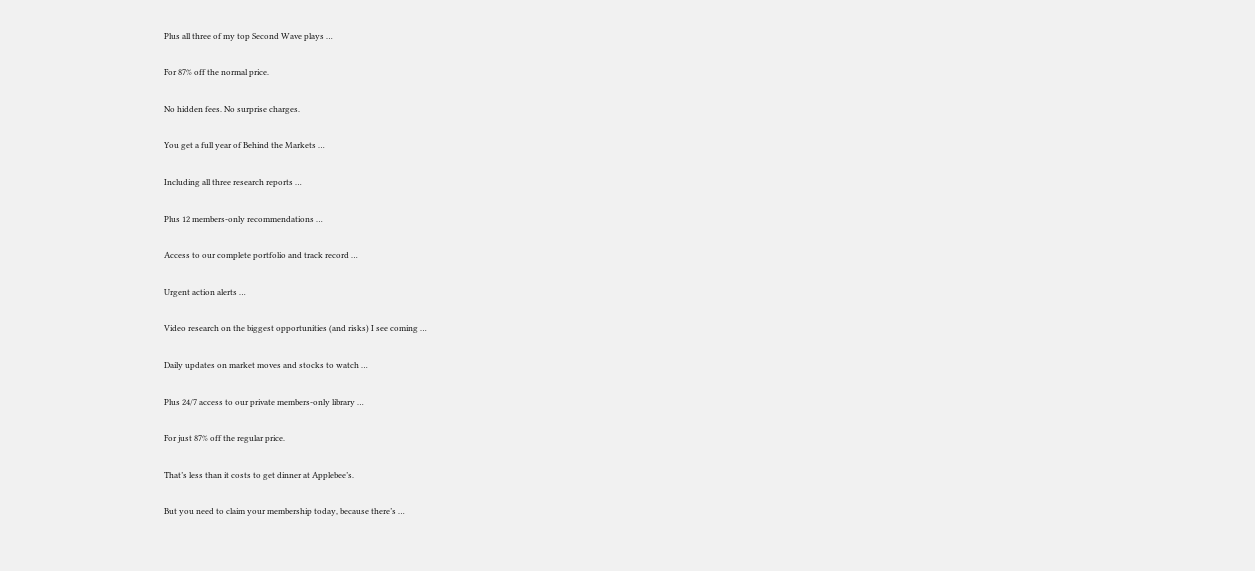Plus all three of my top Second Wave plays …

For 87% off the normal price.

No hidden fees. No surprise charges.

You get a full year of Behind the Markets …

Including all three research reports …

Plus 12 members-only recommendations …

Access to our complete portfolio and track record …

Urgent action alerts …

Video research on the biggest opportunities (and risks) I see coming …

Daily updates on market moves and stocks to watch …

Plus 24/7 access to our private members-only library …

For just 87% off the regular price.

That’s less than it costs to get dinner at Applebee’s.

But you need to claim your membership today, because there’s …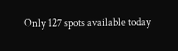Only 127 spots available today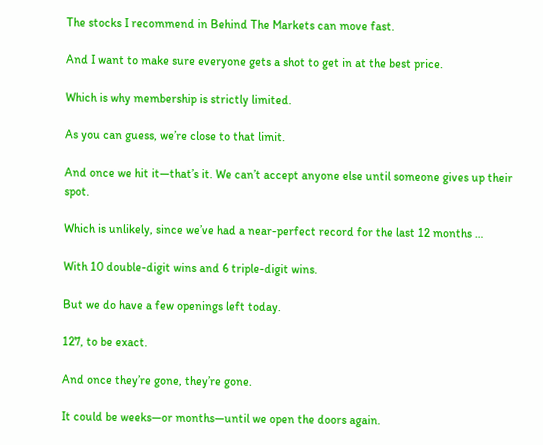The stocks I recommend in Behind The Markets can move fast.

And I want to make sure everyone gets a shot to get in at the best price.

Which is why membership is strictly limited.

As you can guess, we’re close to that limit.

And once we hit it—that’s it. We can’t accept anyone else until someone gives up their spot.

Which is unlikely, since we’ve had a near-perfect record for the last 12 months …

With 10 double-digit wins and 6 triple-digit wins.

But we do have a few openings left today.

127, to be exact.

And once they’re gone, they’re gone.

It could be weeks—or months—until we open the doors again.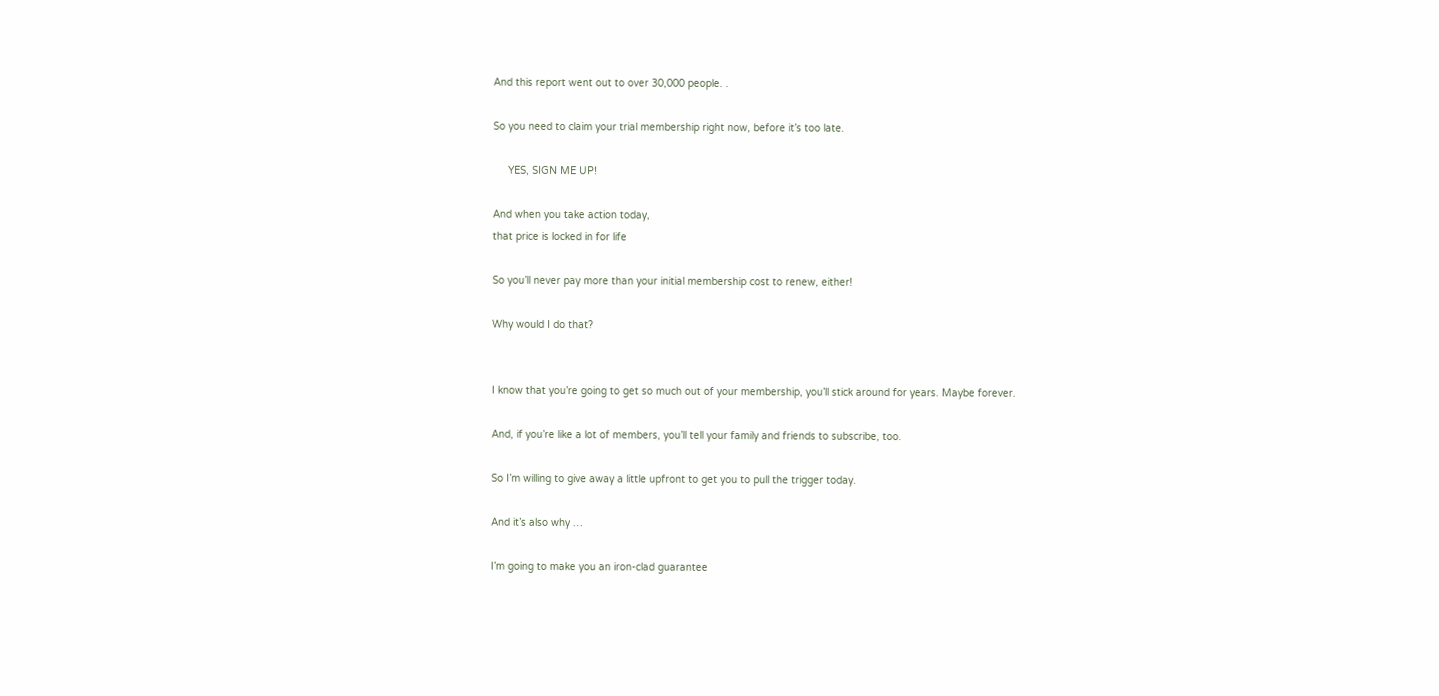And this report went out to over 30,000 people. .

So you need to claim your trial membership right now, before it’s too late.

     YES, SIGN ME UP!

And when you take action today,
that price is locked in for life

So you’ll never pay more than your initial membership cost to renew, either!

Why would I do that?


I know that you’re going to get so much out of your membership, you’ll stick around for years. Maybe forever.

And, if you’re like a lot of members, you’ll tell your family and friends to subscribe, too.

So I’m willing to give away a little upfront to get you to pull the trigger today.

And it’s also why …

I’m going to make you an iron-clad guarantee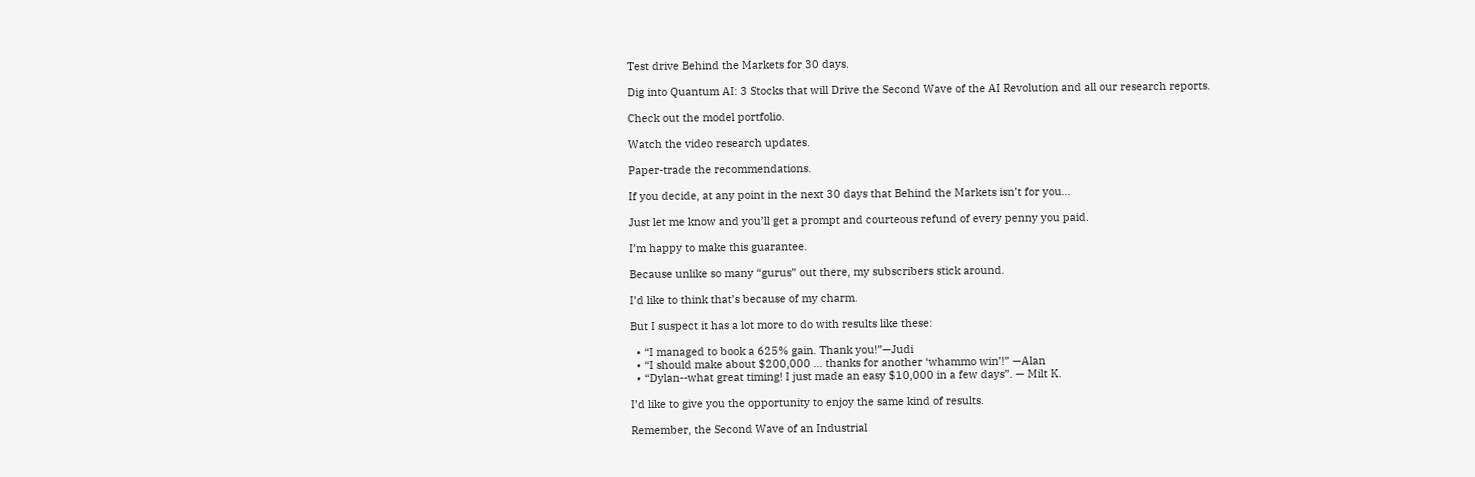Test drive Behind the Markets for 30 days.

Dig into Quantum AI: 3 Stocks that will Drive the Second Wave of the AI Revolution and all our research reports.

Check out the model portfolio.

Watch the video research updates.

Paper-trade the recommendations.

If you decide, at any point in the next 30 days that Behind the Markets isn’t for you…

Just let me know and you’ll get a prompt and courteous refund of every penny you paid.

I’m happy to make this guarantee.

Because unlike so many “gurus” out there, my subscribers stick around.

I’d like to think that’s because of my charm.

But I suspect it has a lot more to do with results like these:

  • “I managed to book a 625% gain. Thank you!”—Judi
  • “I should make about $200,000 … thanks for another ‘whammo win’!” —Alan
  • “Dylan--what great timing! I just made an easy $10,000 in a few days”. — Milt K.

I’d like to give you the opportunity to enjoy the same kind of results.

Remember, the Second Wave of an Industrial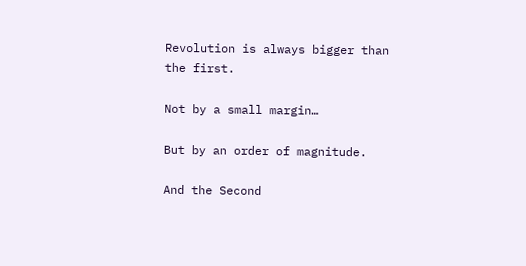Revolution is always bigger than the first.

Not by a small margin…

But by an order of magnitude.

And the Second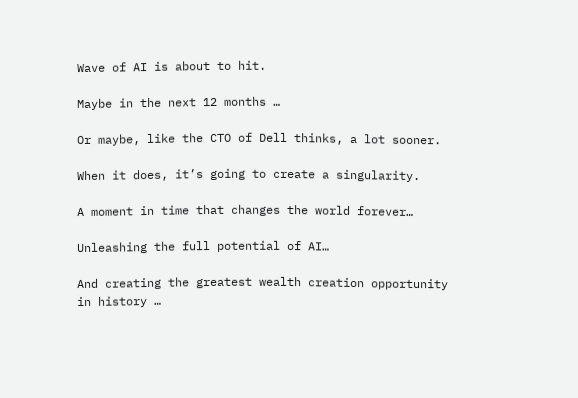Wave of AI is about to hit.

Maybe in the next 12 months …

Or maybe, like the CTO of Dell thinks, a lot sooner.

When it does, it’s going to create a singularity.

A moment in time that changes the world forever…

Unleashing the full potential of AI…

And creating the greatest wealth creation opportunity in history …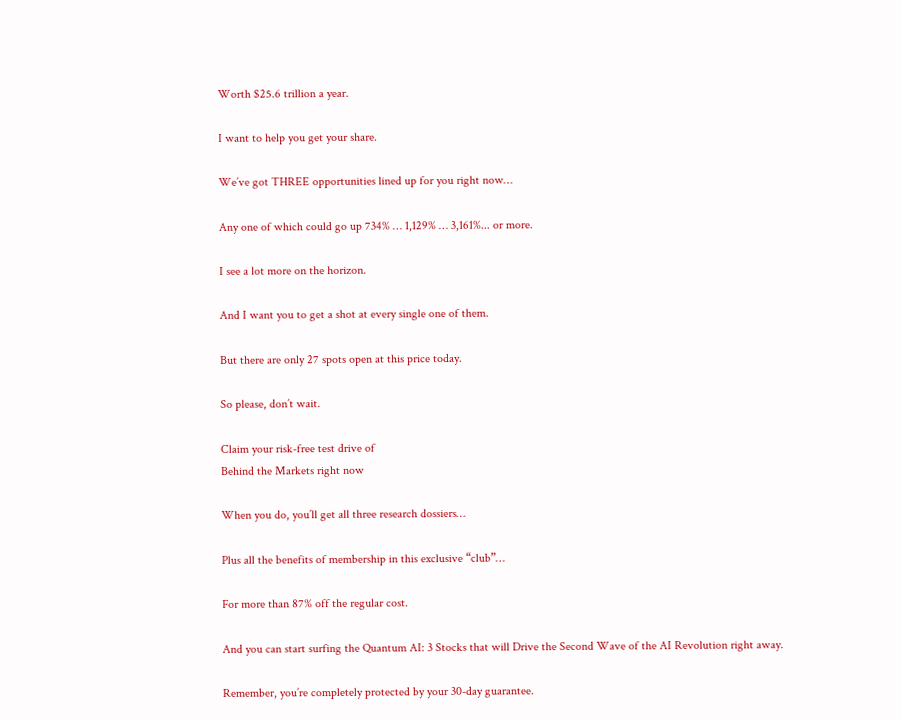Worth $25.6 trillion a year.

I want to help you get your share.

We’ve got THREE opportunities lined up for you right now…

Any one of which could go up 734% … 1,129% … 3,161%... or more.

I see a lot more on the horizon.

And I want you to get a shot at every single one of them.

But there are only 27 spots open at this price today.

So please, don’t wait.

Claim your risk-free test drive of
Behind the Markets right now

When you do, you’ll get all three research dossiers…

Plus all the benefits of membership in this exclusive “club”…

For more than 87% off the regular cost.

And you can start surfing the Quantum AI: 3 Stocks that will Drive the Second Wave of the AI Revolution right away.

Remember, you’re completely protected by your 30-day guarantee.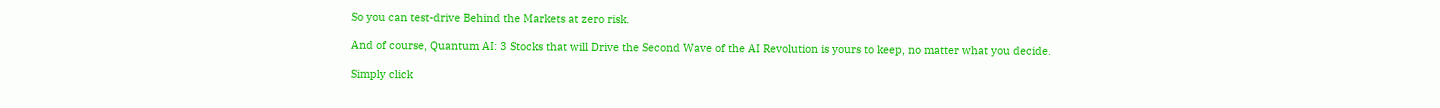So you can test-drive Behind the Markets at zero risk.

And of course, Quantum AI: 3 Stocks that will Drive the Second Wave of the AI Revolution is yours to keep, no matter what you decide.

Simply click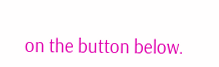on the button below.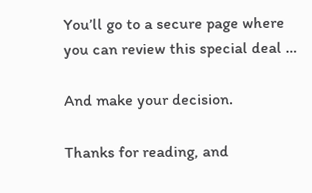You’ll go to a secure page where you can review this special deal …

And make your decision.

Thanks for reading, and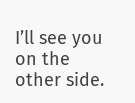I’ll see you on the other side.